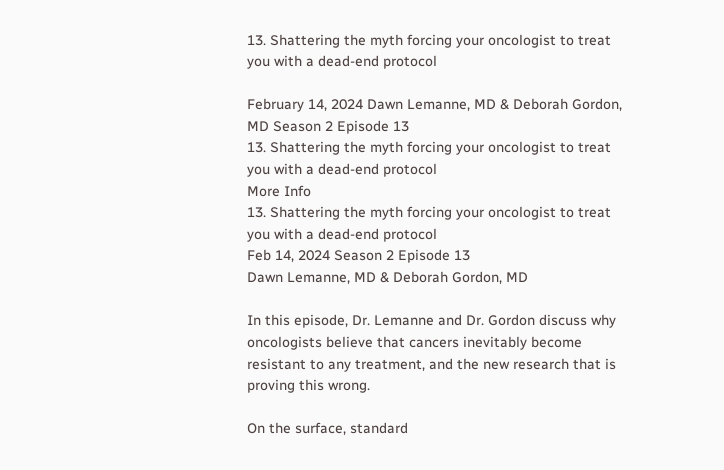13. Shattering the myth forcing your oncologist to treat you with a dead-end protocol

February 14, 2024 Dawn Lemanne, MD & Deborah Gordon, MD Season 2 Episode 13
13. Shattering the myth forcing your oncologist to treat you with a dead-end protocol
More Info
13. Shattering the myth forcing your oncologist to treat you with a dead-end protocol
Feb 14, 2024 Season 2 Episode 13
Dawn Lemanne, MD & Deborah Gordon, MD

In this episode, Dr. Lemanne and Dr. Gordon discuss why oncologists believe that cancers inevitably become resistant to any treatment, and the new research that is proving this wrong.

On the surface, standard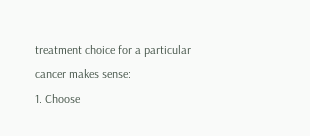treatment choice for a particular cancer makes sense:
1. Choose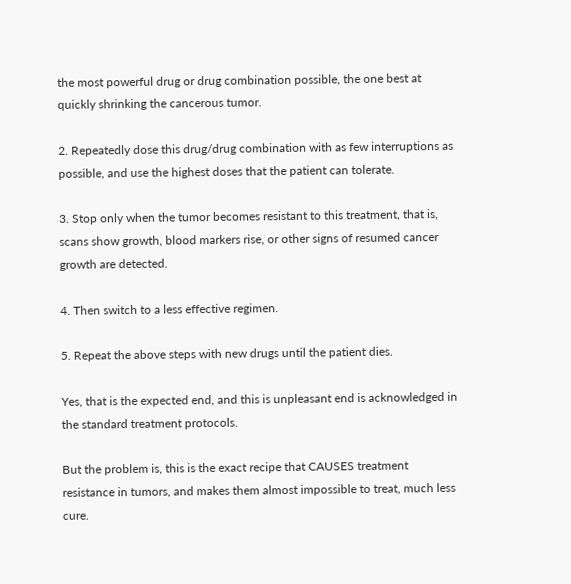the most powerful drug or drug combination possible, the one best at quickly shrinking the cancerous tumor.

2. Repeatedly dose this drug/drug combination with as few interruptions as possible, and use the highest doses that the patient can tolerate.

3. Stop only when the tumor becomes resistant to this treatment, that is, scans show growth, blood markers rise, or other signs of resumed cancer growth are detected.

4. Then switch to a less effective regimen.

5. Repeat the above steps with new drugs until the patient dies.

Yes, that is the expected end, and this is unpleasant end is acknowledged in the standard treatment protocols.

But the problem is, this is the exact recipe that CAUSES treatment resistance in tumors, and makes them almost impossible to treat, much less cure.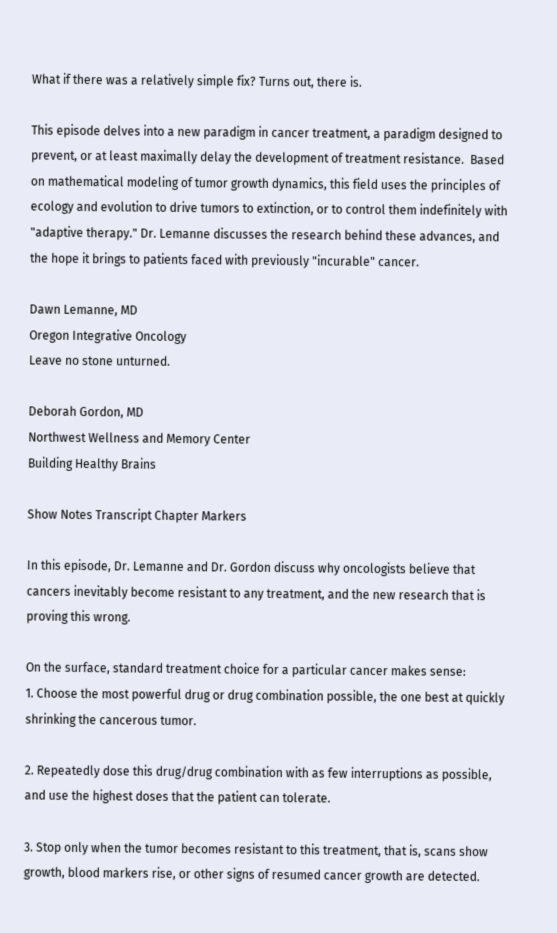What if there was a relatively simple fix? Turns out, there is.

This episode delves into a new paradigm in cancer treatment, a paradigm designed to prevent, or at least maximally delay the development of treatment resistance.  Based on mathematical modeling of tumor growth dynamics, this field uses the principles of ecology and evolution to drive tumors to extinction, or to control them indefinitely with "adaptive therapy." Dr. Lemanne discusses the research behind these advances, and the hope it brings to patients faced with previously "incurable" cancer.

Dawn Lemanne, MD
Oregon Integrative Oncology
Leave no stone unturned.

Deborah Gordon, MD
Northwest Wellness and Memory Center
Building Healthy Brains

Show Notes Transcript Chapter Markers

In this episode, Dr. Lemanne and Dr. Gordon discuss why oncologists believe that cancers inevitably become resistant to any treatment, and the new research that is proving this wrong.

On the surface, standard treatment choice for a particular cancer makes sense:
1. Choose the most powerful drug or drug combination possible, the one best at quickly shrinking the cancerous tumor.

2. Repeatedly dose this drug/drug combination with as few interruptions as possible, and use the highest doses that the patient can tolerate.

3. Stop only when the tumor becomes resistant to this treatment, that is, scans show growth, blood markers rise, or other signs of resumed cancer growth are detected.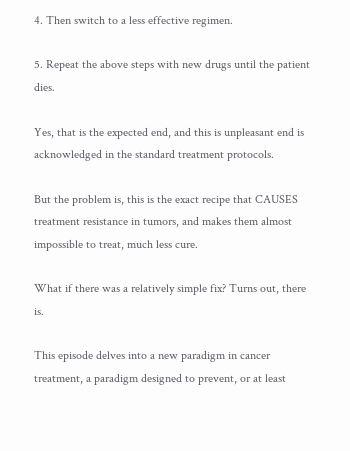4. Then switch to a less effective regimen.

5. Repeat the above steps with new drugs until the patient dies.

Yes, that is the expected end, and this is unpleasant end is acknowledged in the standard treatment protocols.

But the problem is, this is the exact recipe that CAUSES treatment resistance in tumors, and makes them almost impossible to treat, much less cure.

What if there was a relatively simple fix? Turns out, there is.

This episode delves into a new paradigm in cancer treatment, a paradigm designed to prevent, or at least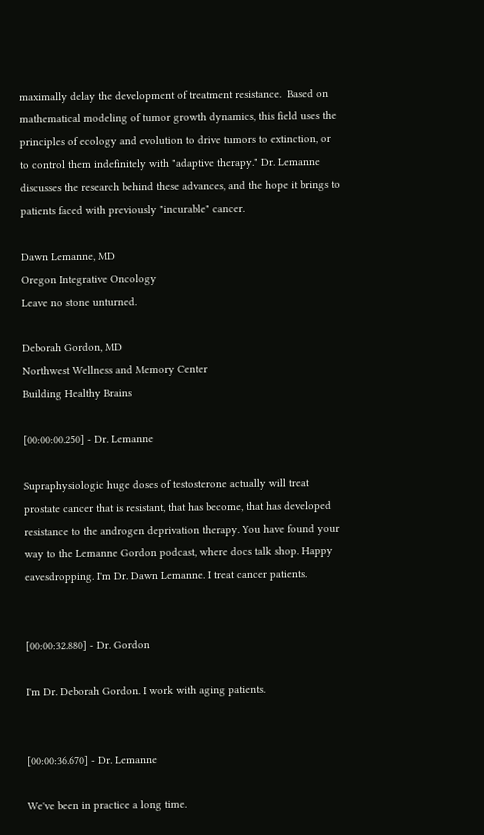maximally delay the development of treatment resistance.  Based on mathematical modeling of tumor growth dynamics, this field uses the principles of ecology and evolution to drive tumors to extinction, or to control them indefinitely with "adaptive therapy." Dr. Lemanne discusses the research behind these advances, and the hope it brings to patients faced with previously "incurable" cancer.

Dawn Lemanne, MD
Oregon Integrative Oncology
Leave no stone unturned.

Deborah Gordon, MD
Northwest Wellness and Memory Center
Building Healthy Brains

[00:00:00.250] - Dr. Lemanne

Supraphysiologic huge doses of testosterone actually will treat prostate cancer that is resistant, that has become, that has developed resistance to the androgen deprivation therapy. You have found your way to the Lemanne Gordon podcast, where docs talk shop. Happy eavesdropping. I'm Dr. Dawn Lemanne. I treat cancer patients.


[00:00:32.880] - Dr. Gordon

I'm Dr. Deborah Gordon. I work with aging patients.


[00:00:36.670] - Dr. Lemanne

We've been in practice a long time.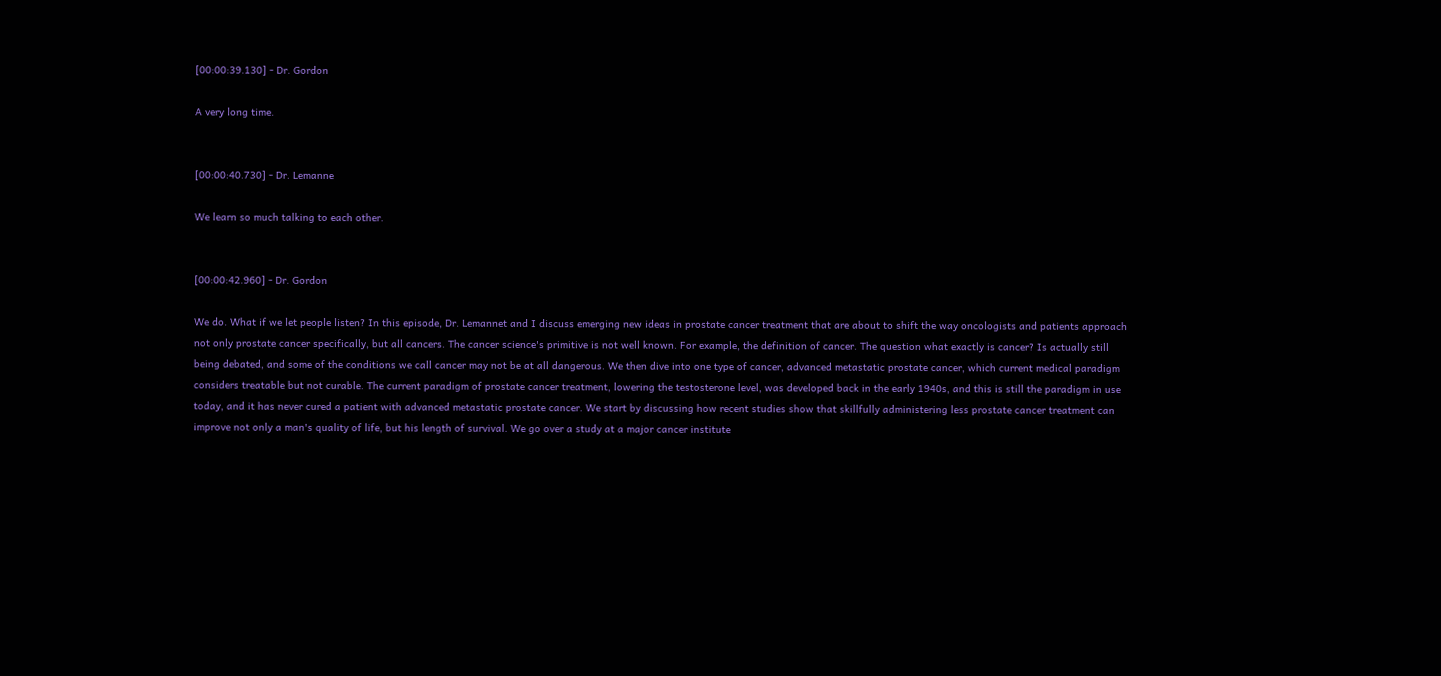[00:00:39.130] - Dr. Gordon

A very long time.


[00:00:40.730] - Dr. Lemanne

We learn so much talking to each other.


[00:00:42.960] - Dr. Gordon

We do. What if we let people listen? In this episode, Dr. Lemannet and I discuss emerging new ideas in prostate cancer treatment that are about to shift the way oncologists and patients approach not only prostate cancer specifically, but all cancers. The cancer science's primitive is not well known. For example, the definition of cancer. The question what exactly is cancer? Is actually still being debated, and some of the conditions we call cancer may not be at all dangerous. We then dive into one type of cancer, advanced metastatic prostate cancer, which current medical paradigm considers treatable but not curable. The current paradigm of prostate cancer treatment, lowering the testosterone level, was developed back in the early 1940s, and this is still the paradigm in use today, and it has never cured a patient with advanced metastatic prostate cancer. We start by discussing how recent studies show that skillfully administering less prostate cancer treatment can improve not only a man's quality of life, but his length of survival. We go over a study at a major cancer institute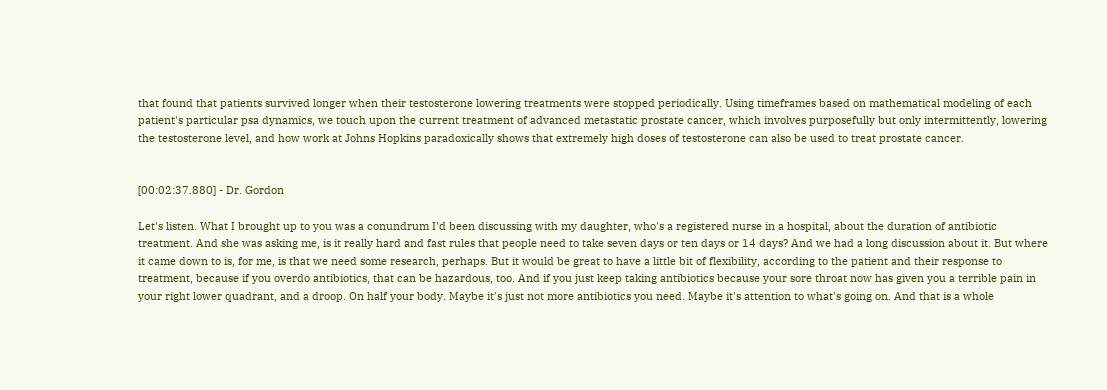that found that patients survived longer when their testosterone lowering treatments were stopped periodically. Using timeframes based on mathematical modeling of each patient's particular psa dynamics, we touch upon the current treatment of advanced metastatic prostate cancer, which involves purposefully but only intermittently, lowering the testosterone level, and how work at Johns Hopkins paradoxically shows that extremely high doses of testosterone can also be used to treat prostate cancer.


[00:02:37.880] - Dr. Gordon

Let's listen. What I brought up to you was a conundrum I'd been discussing with my daughter, who's a registered nurse in a hospital, about the duration of antibiotic treatment. And she was asking me, is it really hard and fast rules that people need to take seven days or ten days or 14 days? And we had a long discussion about it. But where it came down to is, for me, is that we need some research, perhaps. But it would be great to have a little bit of flexibility, according to the patient and their response to treatment, because if you overdo antibiotics, that can be hazardous, too. And if you just keep taking antibiotics because your sore throat now has given you a terrible pain in your right lower quadrant, and a droop. On half your body. Maybe it's just not more antibiotics you need. Maybe it's attention to what's going on. And that is a whole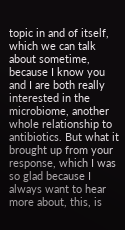topic in and of itself, which we can talk about sometime, because I know you and I are both really interested in the microbiome, another whole relationship to antibiotics. But what it brought up from your response, which I was so glad because I always want to hear more about, this, is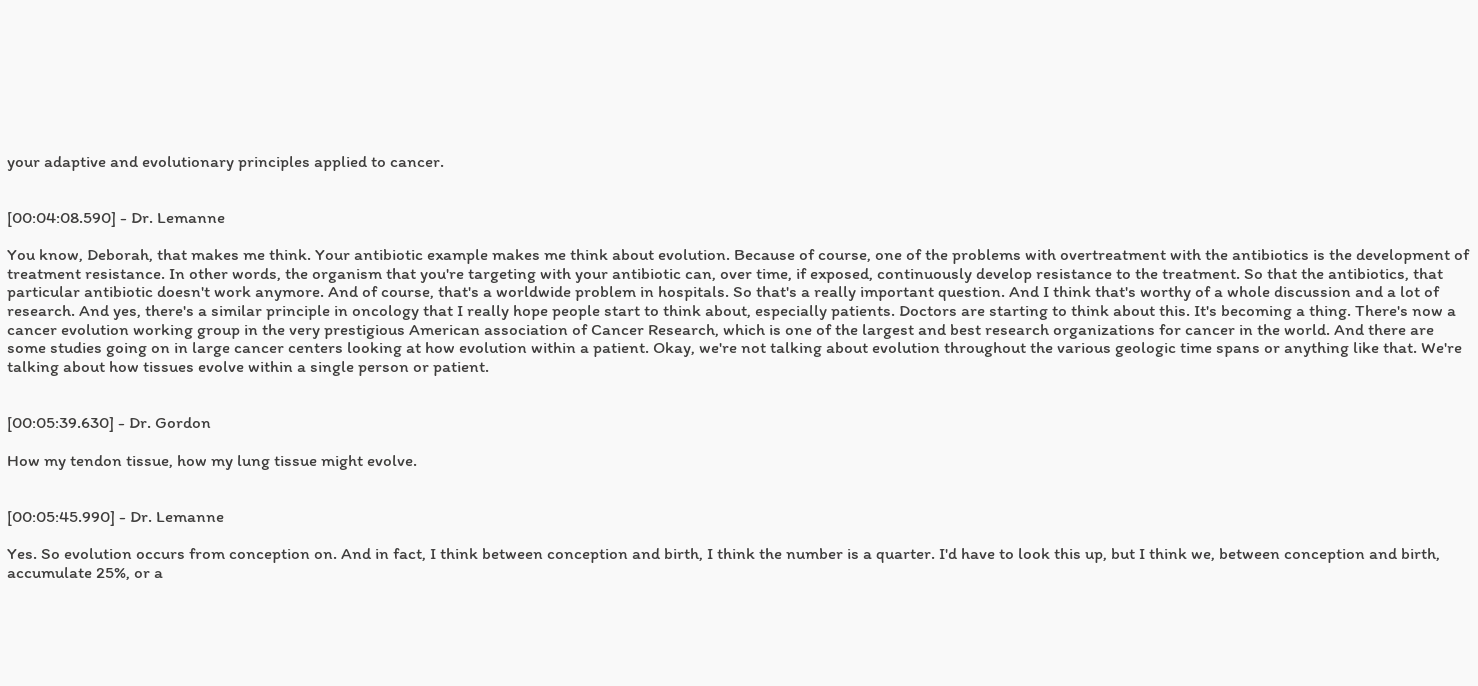your adaptive and evolutionary principles applied to cancer.


[00:04:08.590] - Dr. Lemanne

You know, Deborah, that makes me think. Your antibiotic example makes me think about evolution. Because of course, one of the problems with overtreatment with the antibiotics is the development of treatment resistance. In other words, the organism that you're targeting with your antibiotic can, over time, if exposed, continuously develop resistance to the treatment. So that the antibiotics, that particular antibiotic doesn't work anymore. And of course, that's a worldwide problem in hospitals. So that's a really important question. And I think that's worthy of a whole discussion and a lot of research. And yes, there's a similar principle in oncology that I really hope people start to think about, especially patients. Doctors are starting to think about this. It's becoming a thing. There's now a cancer evolution working group in the very prestigious American association of Cancer Research, which is one of the largest and best research organizations for cancer in the world. And there are some studies going on in large cancer centers looking at how evolution within a patient. Okay, we're not talking about evolution throughout the various geologic time spans or anything like that. We're talking about how tissues evolve within a single person or patient.


[00:05:39.630] - Dr. Gordon

How my tendon tissue, how my lung tissue might evolve.


[00:05:45.990] - Dr. Lemanne

Yes. So evolution occurs from conception on. And in fact, I think between conception and birth, I think the number is a quarter. I'd have to look this up, but I think we, between conception and birth, accumulate 25%, or a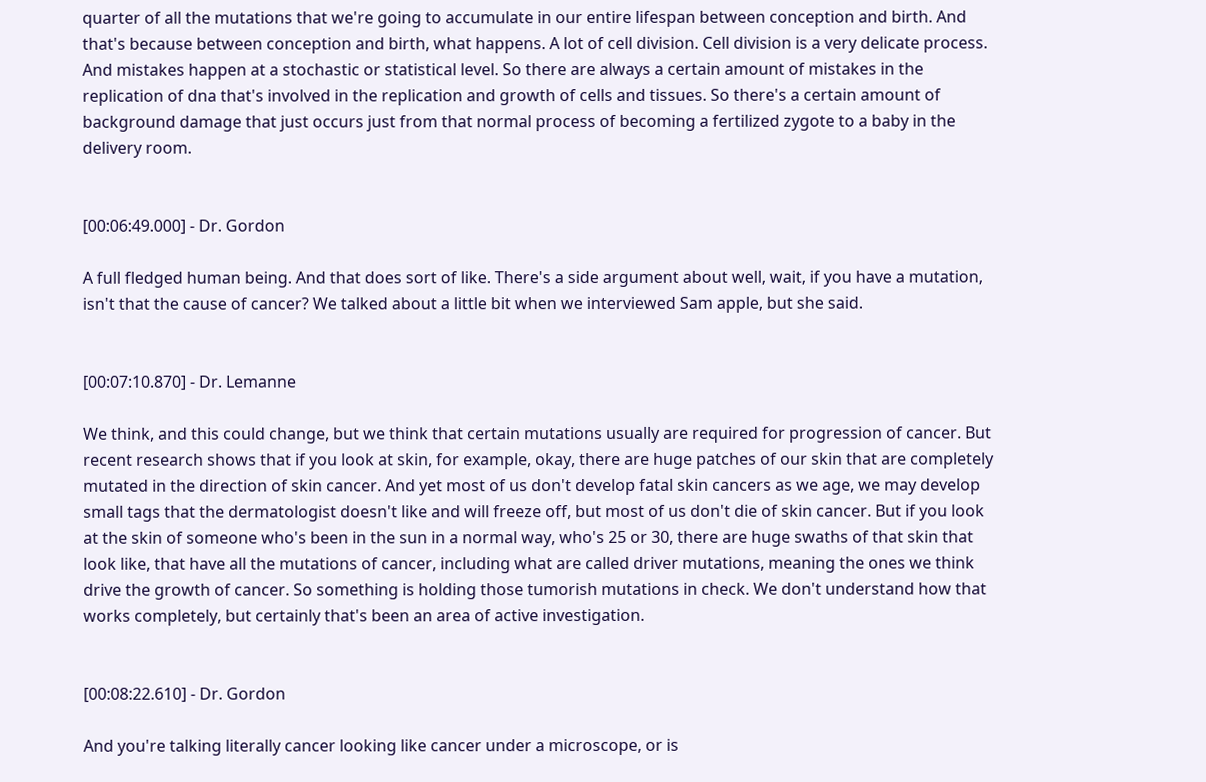quarter of all the mutations that we're going to accumulate in our entire lifespan between conception and birth. And that's because between conception and birth, what happens. A lot of cell division. Cell division is a very delicate process. And mistakes happen at a stochastic or statistical level. So there are always a certain amount of mistakes in the replication of dna that's involved in the replication and growth of cells and tissues. So there's a certain amount of background damage that just occurs just from that normal process of becoming a fertilized zygote to a baby in the delivery room.


[00:06:49.000] - Dr. Gordon

A full fledged human being. And that does sort of like. There's a side argument about well, wait, if you have a mutation, isn't that the cause of cancer? We talked about a little bit when we interviewed Sam apple, but she said.


[00:07:10.870] - Dr. Lemanne

We think, and this could change, but we think that certain mutations usually are required for progression of cancer. But recent research shows that if you look at skin, for example, okay, there are huge patches of our skin that are completely mutated in the direction of skin cancer. And yet most of us don't develop fatal skin cancers as we age, we may develop small tags that the dermatologist doesn't like and will freeze off, but most of us don't die of skin cancer. But if you look at the skin of someone who's been in the sun in a normal way, who's 25 or 30, there are huge swaths of that skin that look like, that have all the mutations of cancer, including what are called driver mutations, meaning the ones we think drive the growth of cancer. So something is holding those tumorish mutations in check. We don't understand how that works completely, but certainly that's been an area of active investigation.


[00:08:22.610] - Dr. Gordon

And you're talking literally cancer looking like cancer under a microscope, or is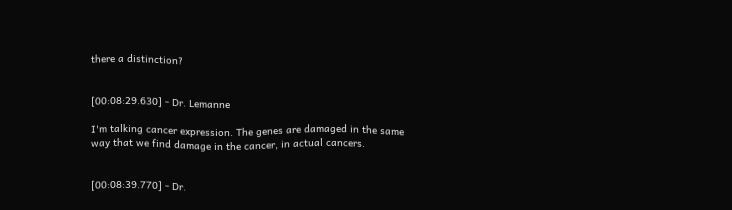there a distinction?


[00:08:29.630] - Dr. Lemanne

I'm talking cancer expression. The genes are damaged in the same way that we find damage in the cancer, in actual cancers.


[00:08:39.770] - Dr.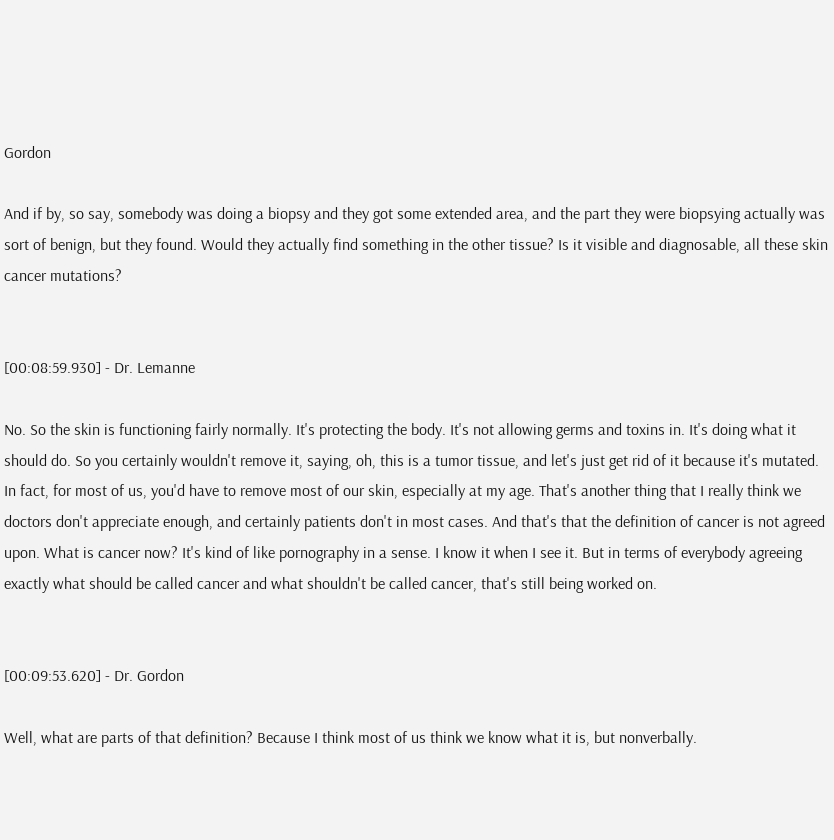Gordon

And if by, so say, somebody was doing a biopsy and they got some extended area, and the part they were biopsying actually was sort of benign, but they found. Would they actually find something in the other tissue? Is it visible and diagnosable, all these skin cancer mutations?


[00:08:59.930] - Dr. Lemanne

No. So the skin is functioning fairly normally. It's protecting the body. It's not allowing germs and toxins in. It's doing what it should do. So you certainly wouldn't remove it, saying, oh, this is a tumor tissue, and let's just get rid of it because it's mutated. In fact, for most of us, you'd have to remove most of our skin, especially at my age. That's another thing that I really think we doctors don't appreciate enough, and certainly patients don't in most cases. And that's that the definition of cancer is not agreed upon. What is cancer now? It's kind of like pornography in a sense. I know it when I see it. But in terms of everybody agreeing exactly what should be called cancer and what shouldn't be called cancer, that's still being worked on.


[00:09:53.620] - Dr. Gordon

Well, what are parts of that definition? Because I think most of us think we know what it is, but nonverbally.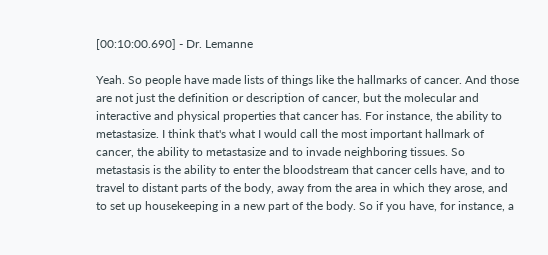[00:10:00.690] - Dr. Lemanne

Yeah. So people have made lists of things like the hallmarks of cancer. And those are not just the definition or description of cancer, but the molecular and interactive and physical properties that cancer has. For instance, the ability to metastasize. I think that's what I would call the most important hallmark of cancer, the ability to metastasize and to invade neighboring tissues. So metastasis is the ability to enter the bloodstream that cancer cells have, and to travel to distant parts of the body, away from the area in which they arose, and to set up housekeeping in a new part of the body. So if you have, for instance, a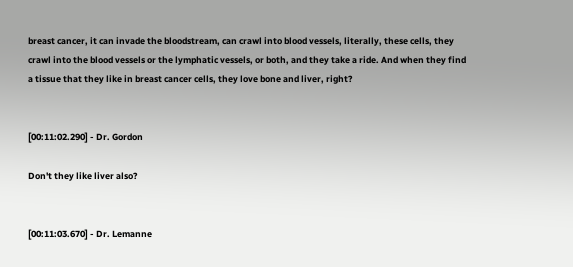breast cancer, it can invade the bloodstream, can crawl into blood vessels, literally, these cells, they crawl into the blood vessels or the lymphatic vessels, or both, and they take a ride. And when they find a tissue that they like in breast cancer cells, they love bone and liver, right?


[00:11:02.290] - Dr. Gordon

Don't they like liver also?


[00:11:03.670] - Dr. Lemanne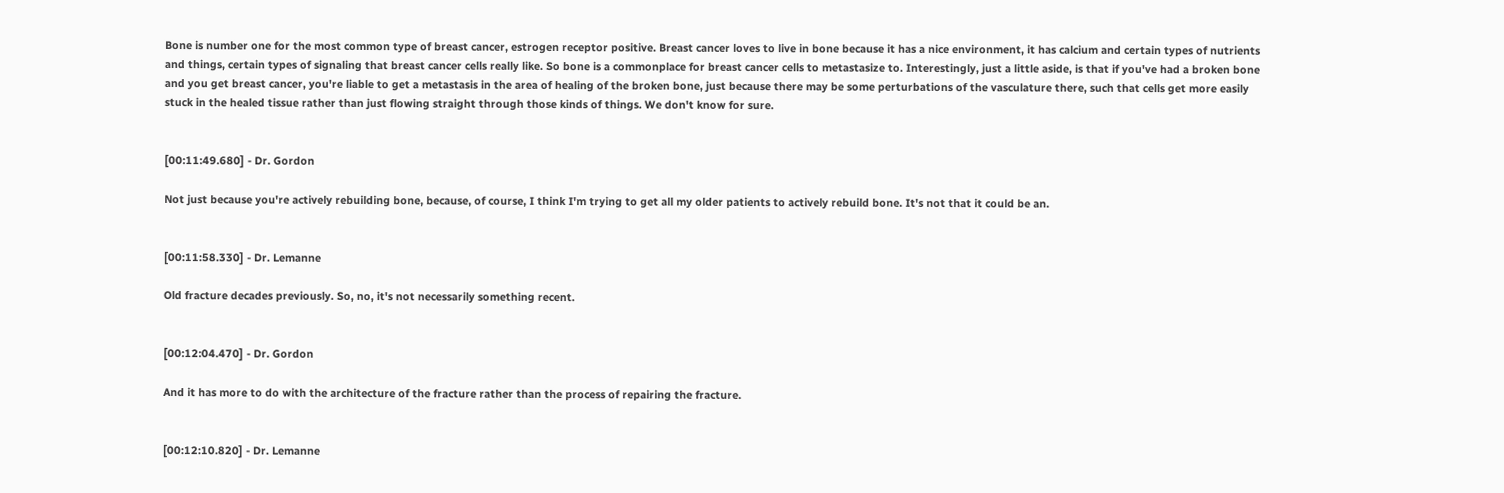Bone is number one for the most common type of breast cancer, estrogen receptor positive. Breast cancer loves to live in bone because it has a nice environment, it has calcium and certain types of nutrients and things, certain types of signaling that breast cancer cells really like. So bone is a commonplace for breast cancer cells to metastasize to. Interestingly, just a little aside, is that if you've had a broken bone and you get breast cancer, you're liable to get a metastasis in the area of healing of the broken bone, just because there may be some perturbations of the vasculature there, such that cells get more easily stuck in the healed tissue rather than just flowing straight through those kinds of things. We don't know for sure.


[00:11:49.680] - Dr. Gordon

Not just because you're actively rebuilding bone, because, of course, I think I'm trying to get all my older patients to actively rebuild bone. It's not that it could be an.


[00:11:58.330] - Dr. Lemanne

Old fracture decades previously. So, no, it's not necessarily something recent.


[00:12:04.470] - Dr. Gordon

And it has more to do with the architecture of the fracture rather than the process of repairing the fracture.


[00:12:10.820] - Dr. Lemanne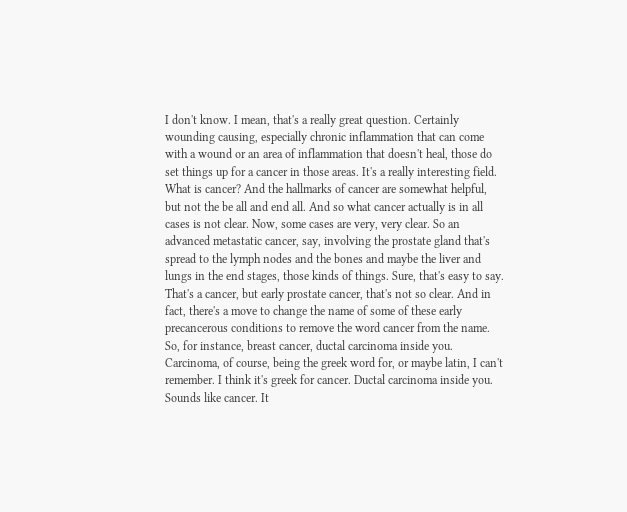I don't know. I mean, that's a really great question. Certainly wounding causing, especially chronic inflammation that can come with a wound or an area of inflammation that doesn't heal, those do set things up for a cancer in those areas. It's a really interesting field. What is cancer? And the hallmarks of cancer are somewhat helpful, but not the be all and end all. And so what cancer actually is in all cases is not clear. Now, some cases are very, very clear. So an advanced metastatic cancer, say, involving the prostate gland that's spread to the lymph nodes and the bones and maybe the liver and lungs in the end stages, those kinds of things. Sure, that's easy to say. That's a cancer, but early prostate cancer, that's not so clear. And in fact, there's a move to change the name of some of these early precancerous conditions to remove the word cancer from the name. So, for instance, breast cancer, ductal carcinoma inside you. Carcinoma, of course, being the greek word for, or maybe latin, I can't remember. I think it's greek for cancer. Ductal carcinoma inside you. Sounds like cancer. It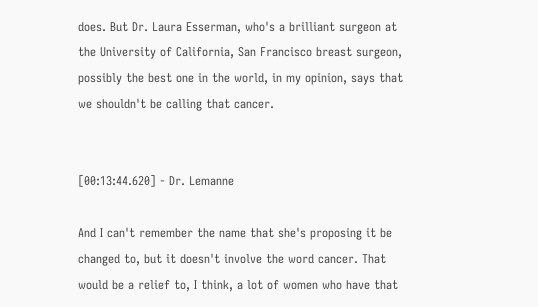does. But Dr. Laura Esserman, who's a brilliant surgeon at the University of California, San Francisco breast surgeon, possibly the best one in the world, in my opinion, says that we shouldn't be calling that cancer.


[00:13:44.620] - Dr. Lemanne

And I can't remember the name that she's proposing it be changed to, but it doesn't involve the word cancer. That would be a relief to, I think, a lot of women who have that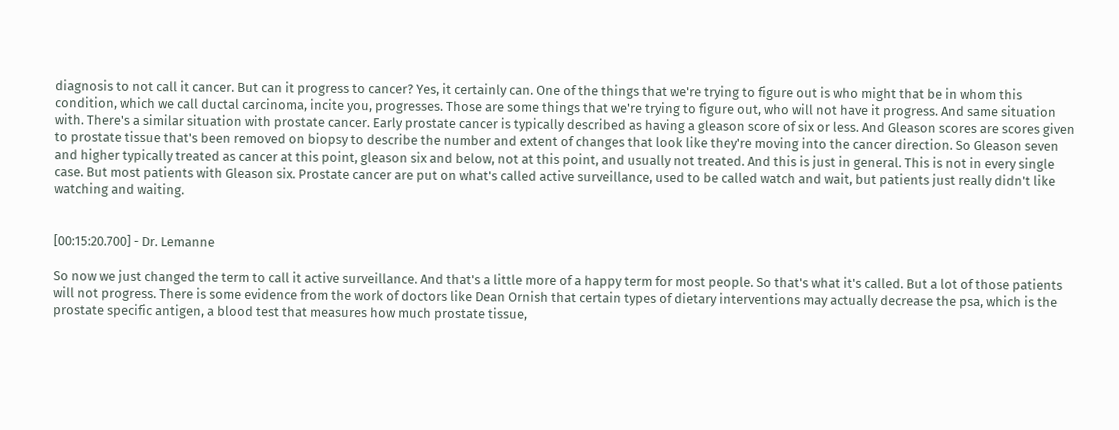diagnosis to not call it cancer. But can it progress to cancer? Yes, it certainly can. One of the things that we're trying to figure out is who might that be in whom this condition, which we call ductal carcinoma, incite you, progresses. Those are some things that we're trying to figure out, who will not have it progress. And same situation with. There's a similar situation with prostate cancer. Early prostate cancer is typically described as having a gleason score of six or less. And Gleason scores are scores given to prostate tissue that's been removed on biopsy to describe the number and extent of changes that look like they're moving into the cancer direction. So Gleason seven and higher typically treated as cancer at this point, gleason six and below, not at this point, and usually not treated. And this is just in general. This is not in every single case. But most patients with Gleason six. Prostate cancer are put on what's called active surveillance, used to be called watch and wait, but patients just really didn't like watching and waiting.


[00:15:20.700] - Dr. Lemanne

So now we just changed the term to call it active surveillance. And that's a little more of a happy term for most people. So that's what it's called. But a lot of those patients will not progress. There is some evidence from the work of doctors like Dean Ornish that certain types of dietary interventions may actually decrease the psa, which is the prostate specific antigen, a blood test that measures how much prostate tissue,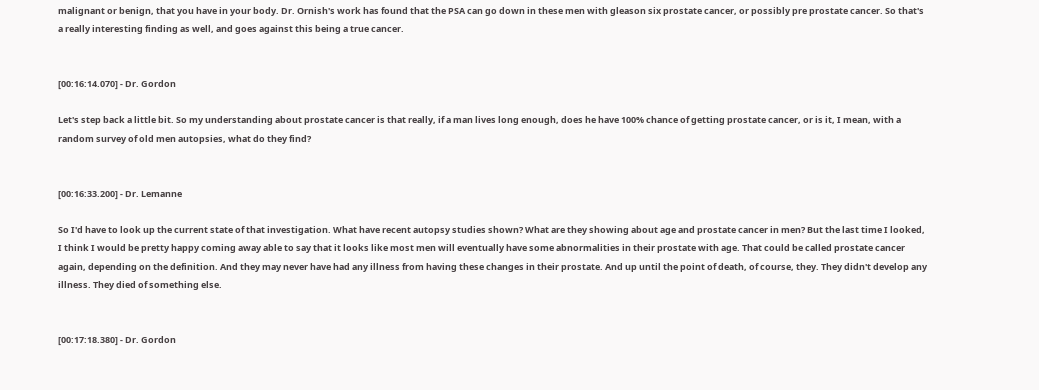malignant or benign, that you have in your body. Dr. Ornish's work has found that the PSA can go down in these men with gleason six prostate cancer, or possibly pre prostate cancer. So that's a really interesting finding as well, and goes against this being a true cancer.


[00:16:14.070] - Dr. Gordon

Let's step back a little bit. So my understanding about prostate cancer is that really, if a man lives long enough, does he have 100% chance of getting prostate cancer, or is it, I mean, with a random survey of old men autopsies, what do they find?


[00:16:33.200] - Dr. Lemanne

So I'd have to look up the current state of that investigation. What have recent autopsy studies shown? What are they showing about age and prostate cancer in men? But the last time I looked, I think I would be pretty happy coming away able to say that it looks like most men will eventually have some abnormalities in their prostate with age. That could be called prostate cancer again, depending on the definition. And they may never have had any illness from having these changes in their prostate. And up until the point of death, of course, they. They didn't develop any illness. They died of something else.


[00:17:18.380] - Dr. Gordon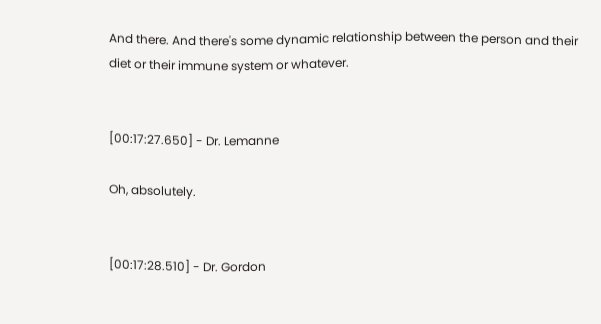And there. And there's some dynamic relationship between the person and their diet or their immune system or whatever.


[00:17:27.650] - Dr. Lemanne

Oh, absolutely.


[00:17:28.510] - Dr. Gordon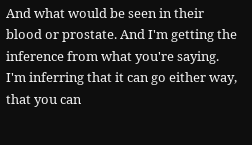And what would be seen in their blood or prostate. And I'm getting the inference from what you're saying. I'm inferring that it can go either way, that you can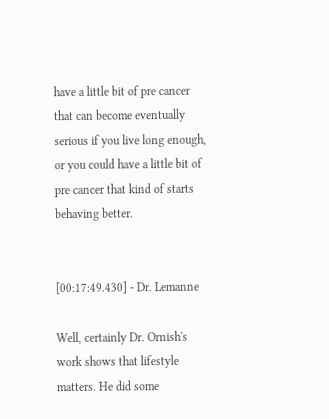have a little bit of pre cancer that can become eventually serious if you live long enough, or you could have a little bit of pre cancer that kind of starts behaving better.


[00:17:49.430] - Dr. Lemanne

Well, certainly Dr. Ornish's work shows that lifestyle matters. He did some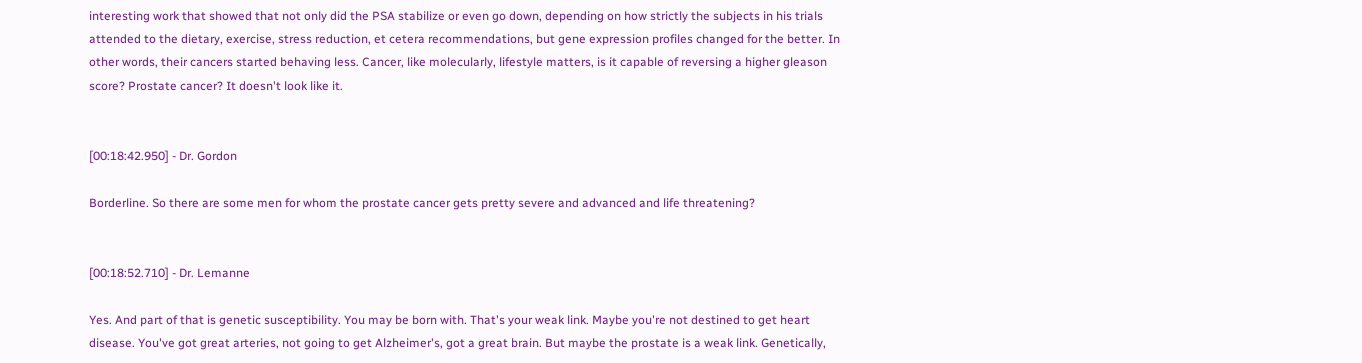interesting work that showed that not only did the PSA stabilize or even go down, depending on how strictly the subjects in his trials attended to the dietary, exercise, stress reduction, et cetera recommendations, but gene expression profiles changed for the better. In other words, their cancers started behaving less. Cancer, like molecularly, lifestyle matters, is it capable of reversing a higher gleason score? Prostate cancer? It doesn't look like it.


[00:18:42.950] - Dr. Gordon

Borderline. So there are some men for whom the prostate cancer gets pretty severe and advanced and life threatening?


[00:18:52.710] - Dr. Lemanne

Yes. And part of that is genetic susceptibility. You may be born with. That's your weak link. Maybe you're not destined to get heart disease. You've got great arteries, not going to get Alzheimer's, got a great brain. But maybe the prostate is a weak link. Genetically,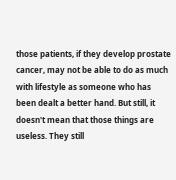those patients, if they develop prostate cancer, may not be able to do as much with lifestyle as someone who has been dealt a better hand. But still, it doesn't mean that those things are useless. They still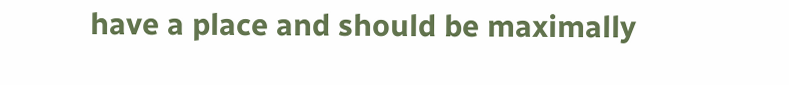have a place and should be maximally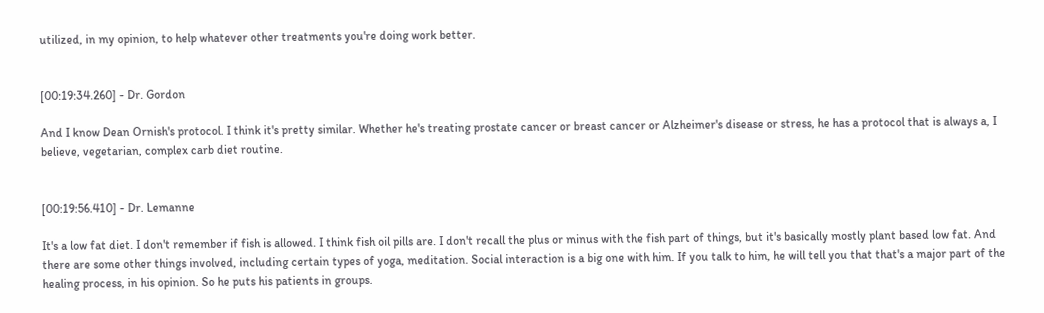utilized, in my opinion, to help whatever other treatments you're doing work better.


[00:19:34.260] - Dr. Gordon

And I know Dean Ornish's protocol. I think it's pretty similar. Whether he's treating prostate cancer or breast cancer or Alzheimer's disease or stress, he has a protocol that is always a, I believe, vegetarian, complex carb diet routine.


[00:19:56.410] - Dr. Lemanne

It's a low fat diet. I don't remember if fish is allowed. I think fish oil pills are. I don't recall the plus or minus with the fish part of things, but it's basically mostly plant based low fat. And there are some other things involved, including certain types of yoga, meditation. Social interaction is a big one with him. If you talk to him, he will tell you that that's a major part of the healing process, in his opinion. So he puts his patients in groups.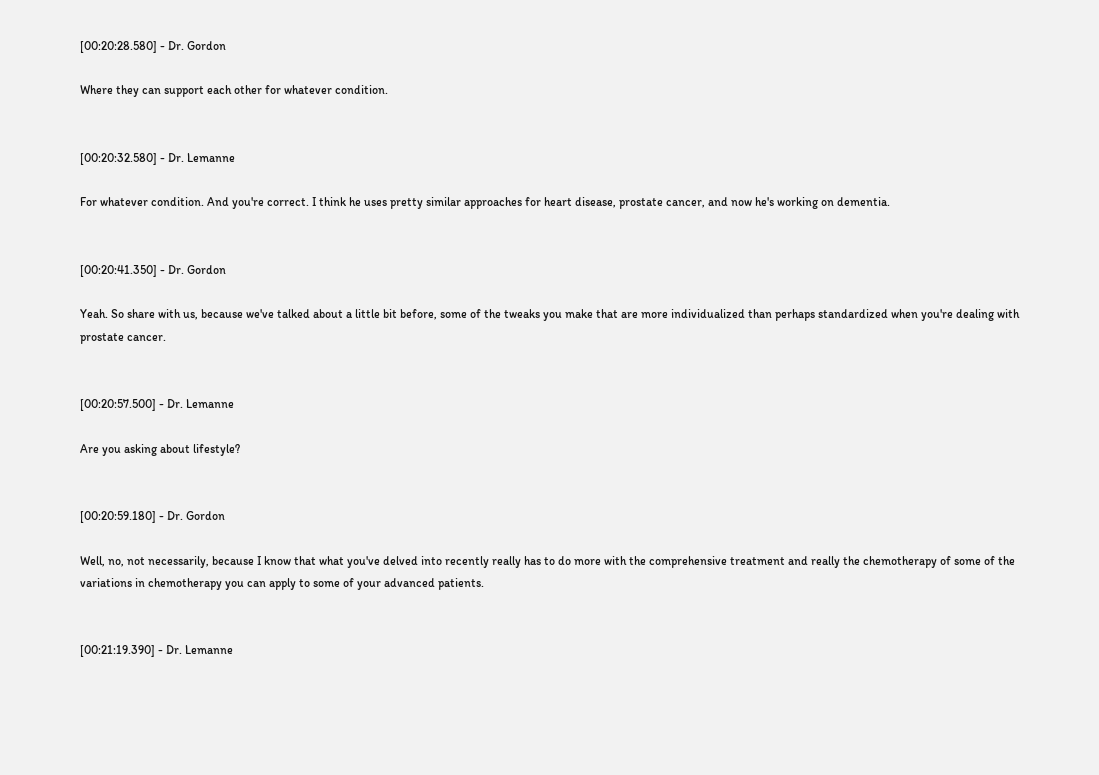[00:20:28.580] - Dr. Gordon

Where they can support each other for whatever condition.


[00:20:32.580] - Dr. Lemanne

For whatever condition. And you're correct. I think he uses pretty similar approaches for heart disease, prostate cancer, and now he's working on dementia.


[00:20:41.350] - Dr. Gordon

Yeah. So share with us, because we've talked about a little bit before, some of the tweaks you make that are more individualized than perhaps standardized when you're dealing with prostate cancer.


[00:20:57.500] - Dr. Lemanne

Are you asking about lifestyle?


[00:20:59.180] - Dr. Gordon

Well, no, not necessarily, because I know that what you've delved into recently really has to do more with the comprehensive treatment and really the chemotherapy of some of the variations in chemotherapy you can apply to some of your advanced patients.


[00:21:19.390] - Dr. Lemanne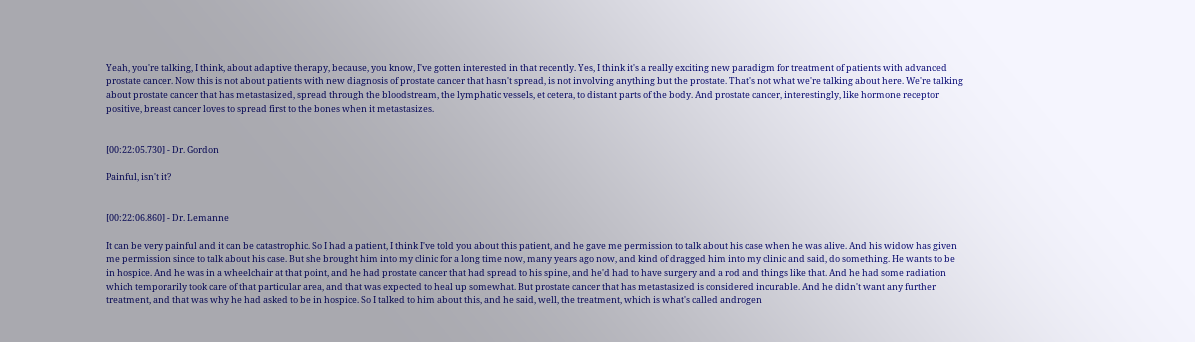Yeah, you're talking, I think, about adaptive therapy, because, you know, I've gotten interested in that recently. Yes, I think it's a really exciting new paradigm for treatment of patients with advanced prostate cancer. Now this is not about patients with new diagnosis of prostate cancer that hasn't spread, is not involving anything but the prostate. That's not what we're talking about here. We're talking about prostate cancer that has metastasized, spread through the bloodstream, the lymphatic vessels, et cetera, to distant parts of the body. And prostate cancer, interestingly, like hormone receptor positive, breast cancer loves to spread first to the bones when it metastasizes.


[00:22:05.730] - Dr. Gordon

Painful, isn't it?


[00:22:06.860] - Dr. Lemanne

It can be very painful and it can be catastrophic. So I had a patient, I think I've told you about this patient, and he gave me permission to talk about his case when he was alive. And his widow has given me permission since to talk about his case. But she brought him into my clinic for a long time now, many years ago now, and kind of dragged him into my clinic and said, do something. He wants to be in hospice. And he was in a wheelchair at that point, and he had prostate cancer that had spread to his spine, and he'd had to have surgery and a rod and things like that. And he had some radiation which temporarily took care of that particular area, and that was expected to heal up somewhat. But prostate cancer that has metastasized is considered incurable. And he didn't want any further treatment, and that was why he had asked to be in hospice. So I talked to him about this, and he said, well, the treatment, which is what's called androgen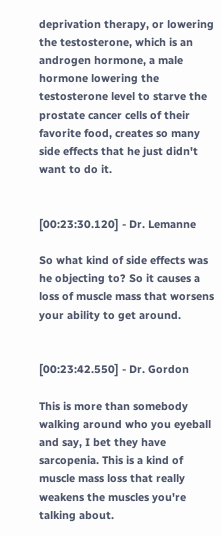deprivation therapy, or lowering the testosterone, which is an androgen hormone, a male hormone lowering the testosterone level to starve the prostate cancer cells of their favorite food, creates so many side effects that he just didn't want to do it.


[00:23:30.120] - Dr. Lemanne

So what kind of side effects was he objecting to? So it causes a loss of muscle mass that worsens your ability to get around.


[00:23:42.550] - Dr. Gordon

This is more than somebody walking around who you eyeball and say, I bet they have sarcopenia. This is a kind of muscle mass loss that really weakens the muscles you're talking about.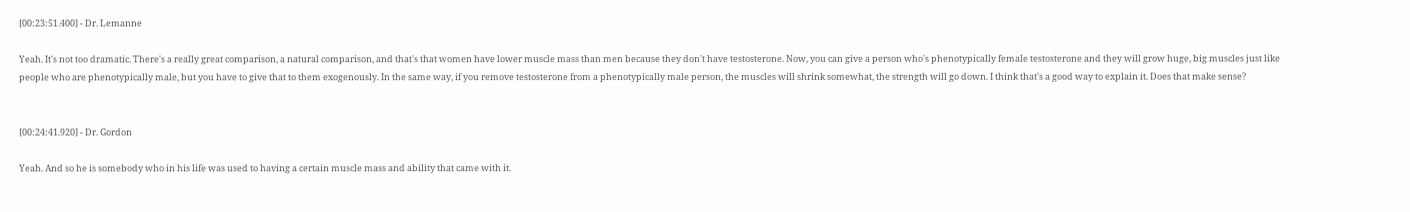[00:23:51.400] - Dr. Lemanne

Yeah. It's not too dramatic. There's a really great comparison, a natural comparison, and that's that women have lower muscle mass than men because they don't have testosterone. Now, you can give a person who's phenotypically female testosterone and they will grow huge, big muscles just like people who are phenotypically male, but you have to give that to them exogenously. In the same way, if you remove testosterone from a phenotypically male person, the muscles will shrink somewhat, the strength will go down. I think that's a good way to explain it. Does that make sense?


[00:24:41.920] - Dr. Gordon

Yeah. And so he is somebody who in his life was used to having a certain muscle mass and ability that came with it.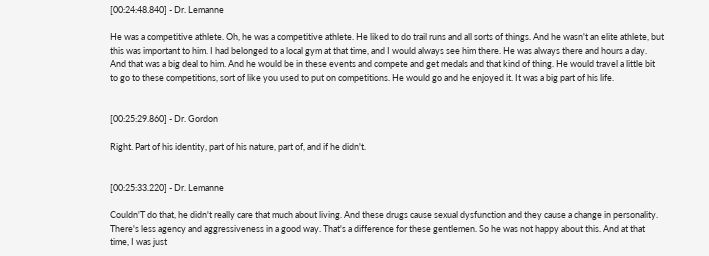[00:24:48.840] - Dr. Lemanne

He was a competitive athlete. Oh, he was a competitive athlete. He liked to do trail runs and all sorts of things. And he wasn't an elite athlete, but this was important to him. I had belonged to a local gym at that time, and I would always see him there. He was always there and hours a day. And that was a big deal to him. And he would be in these events and compete and get medals and that kind of thing. He would travel a little bit to go to these competitions, sort of like you used to put on competitions. He would go and he enjoyed it. It was a big part of his life.


[00:25:29.860] - Dr. Gordon

Right. Part of his identity, part of his nature, part of, and if he didn't.


[00:25:33.220] - Dr. Lemanne

Couldn'T do that, he didn't really care that much about living. And these drugs cause sexual dysfunction and they cause a change in personality. There's less agency and aggressiveness in a good way. That's a difference for these gentlemen. So he was not happy about this. And at that time, I was just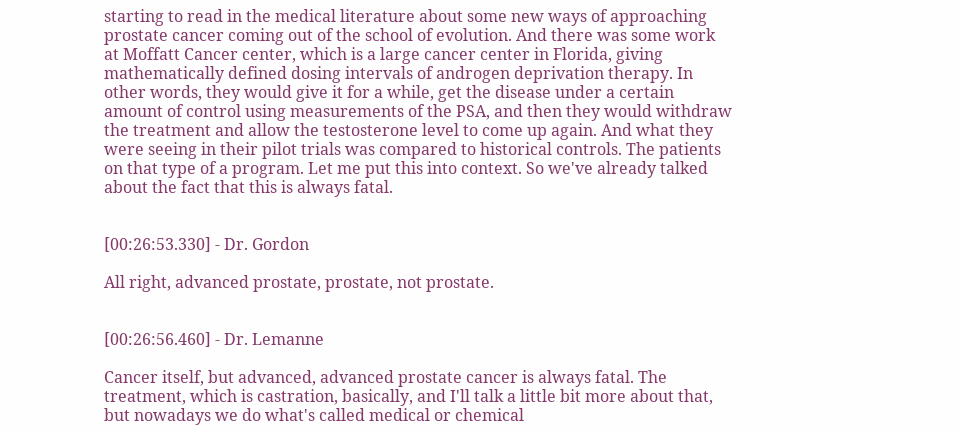starting to read in the medical literature about some new ways of approaching prostate cancer coming out of the school of evolution. And there was some work at Moffatt Cancer center, which is a large cancer center in Florida, giving mathematically defined dosing intervals of androgen deprivation therapy. In other words, they would give it for a while, get the disease under a certain amount of control using measurements of the PSA, and then they would withdraw the treatment and allow the testosterone level to come up again. And what they were seeing in their pilot trials was compared to historical controls. The patients on that type of a program. Let me put this into context. So we've already talked about the fact that this is always fatal.


[00:26:53.330] - Dr. Gordon

All right, advanced prostate, prostate, not prostate.


[00:26:56.460] - Dr. Lemanne

Cancer itself, but advanced, advanced prostate cancer is always fatal. The treatment, which is castration, basically, and I'll talk a little bit more about that, but nowadays we do what's called medical or chemical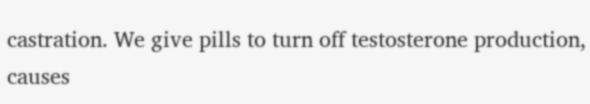castration. We give pills to turn off testosterone production, causes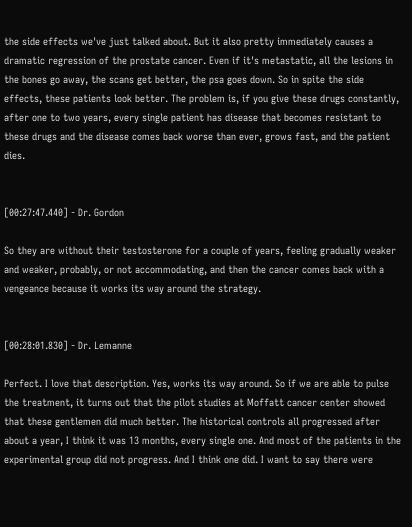the side effects we've just talked about. But it also pretty immediately causes a dramatic regression of the prostate cancer. Even if it's metastatic, all the lesions in the bones go away, the scans get better, the psa goes down. So in spite the side effects, these patients look better. The problem is, if you give these drugs constantly, after one to two years, every single patient has disease that becomes resistant to these drugs and the disease comes back worse than ever, grows fast, and the patient dies.


[00:27:47.440] - Dr. Gordon

So they are without their testosterone for a couple of years, feeling gradually weaker and weaker, probably, or not accommodating, and then the cancer comes back with a vengeance because it works its way around the strategy.


[00:28:01.830] - Dr. Lemanne

Perfect. I love that description. Yes, works its way around. So if we are able to pulse the treatment, it turns out that the pilot studies at Moffatt cancer center showed that these gentlemen did much better. The historical controls all progressed after about a year, I think it was 13 months, every single one. And most of the patients in the experimental group did not progress. And I think one did. I want to say there were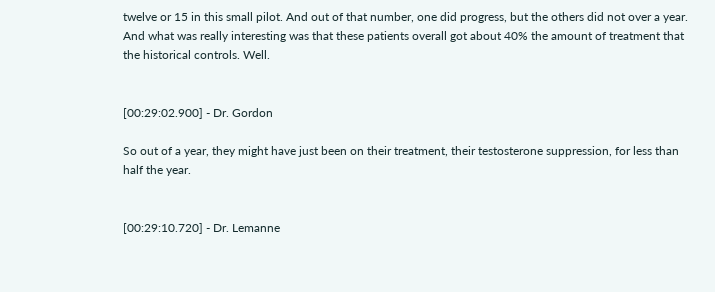twelve or 15 in this small pilot. And out of that number, one did progress, but the others did not over a year. And what was really interesting was that these patients overall got about 40% the amount of treatment that the historical controls. Well.


[00:29:02.900] - Dr. Gordon

So out of a year, they might have just been on their treatment, their testosterone suppression, for less than half the year.


[00:29:10.720] - Dr. Lemanne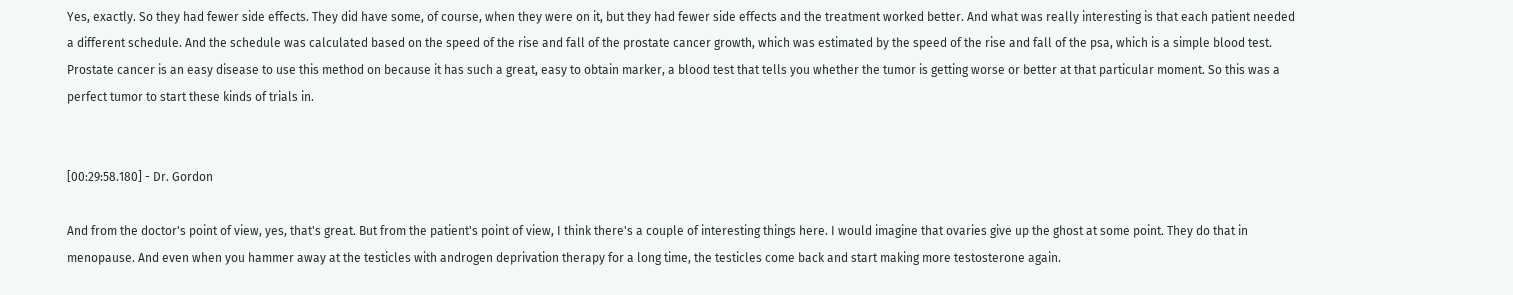Yes, exactly. So they had fewer side effects. They did have some, of course, when they were on it, but they had fewer side effects and the treatment worked better. And what was really interesting is that each patient needed a different schedule. And the schedule was calculated based on the speed of the rise and fall of the prostate cancer growth, which was estimated by the speed of the rise and fall of the psa, which is a simple blood test. Prostate cancer is an easy disease to use this method on because it has such a great, easy to obtain marker, a blood test that tells you whether the tumor is getting worse or better at that particular moment. So this was a perfect tumor to start these kinds of trials in.


[00:29:58.180] - Dr. Gordon

And from the doctor's point of view, yes, that's great. But from the patient's point of view, I think there's a couple of interesting things here. I would imagine that ovaries give up the ghost at some point. They do that in menopause. And even when you hammer away at the testicles with androgen deprivation therapy for a long time, the testicles come back and start making more testosterone again.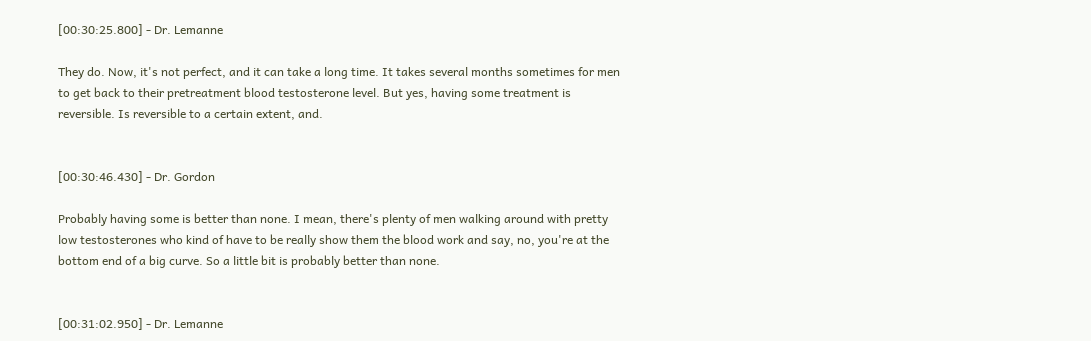[00:30:25.800] - Dr. Lemanne

They do. Now, it's not perfect, and it can take a long time. It takes several months sometimes for men to get back to their pretreatment blood testosterone level. But yes, having some treatment is reversible. Is reversible to a certain extent, and.


[00:30:46.430] - Dr. Gordon

Probably having some is better than none. I mean, there's plenty of men walking around with pretty low testosterones who kind of have to be really show them the blood work and say, no, you're at the bottom end of a big curve. So a little bit is probably better than none.


[00:31:02.950] - Dr. Lemanne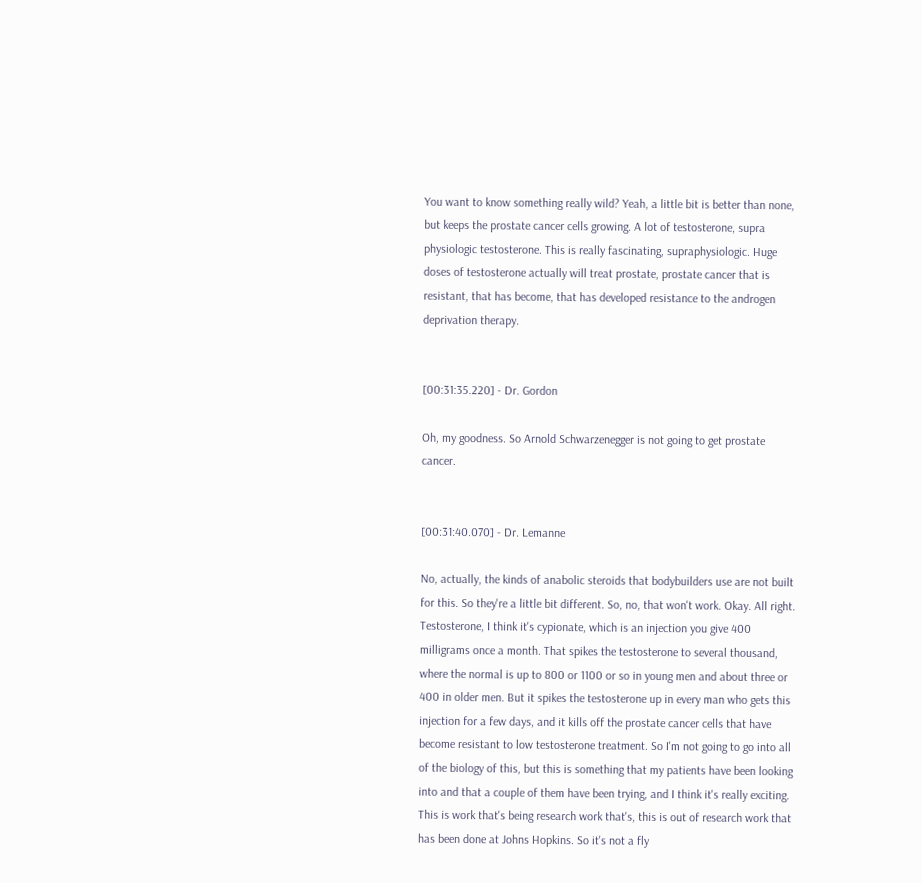You want to know something really wild? Yeah, a little bit is better than none, but keeps the prostate cancer cells growing. A lot of testosterone, supra physiologic testosterone. This is really fascinating, supraphysiologic. Huge doses of testosterone actually will treat prostate, prostate cancer that is resistant, that has become, that has developed resistance to the androgen deprivation therapy.


[00:31:35.220] - Dr. Gordon

Oh, my goodness. So Arnold Schwarzenegger is not going to get prostate cancer.


[00:31:40.070] - Dr. Lemanne

No, actually, the kinds of anabolic steroids that bodybuilders use are not built for this. So they're a little bit different. So, no, that won't work. Okay. All right. Testosterone, I think it's cypionate, which is an injection you give 400 milligrams once a month. That spikes the testosterone to several thousand, where the normal is up to 800 or 1100 or so in young men and about three or 400 in older men. But it spikes the testosterone up in every man who gets this injection for a few days, and it kills off the prostate cancer cells that have become resistant to low testosterone treatment. So I'm not going to go into all of the biology of this, but this is something that my patients have been looking into and that a couple of them have been trying, and I think it's really exciting. This is work that's being research work that's, this is out of research work that has been done at Johns Hopkins. So it's not a fly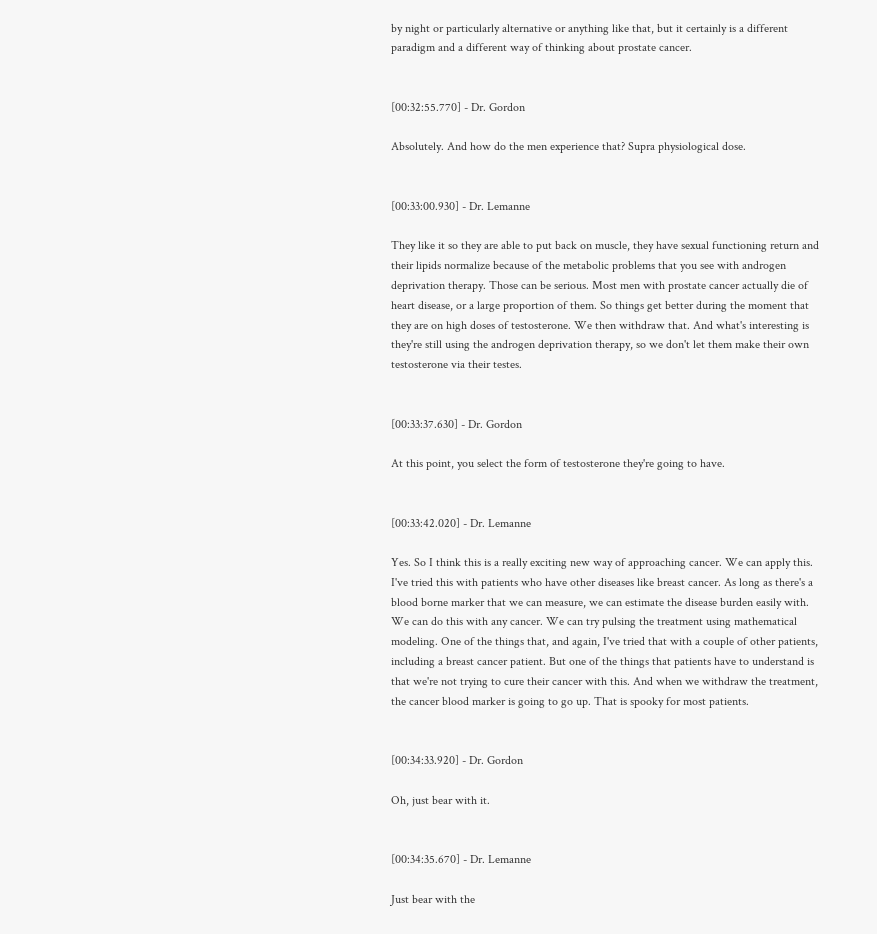by night or particularly alternative or anything like that, but it certainly is a different paradigm and a different way of thinking about prostate cancer.


[00:32:55.770] - Dr. Gordon

Absolutely. And how do the men experience that? Supra physiological dose.


[00:33:00.930] - Dr. Lemanne

They like it so they are able to put back on muscle, they have sexual functioning return and their lipids normalize because of the metabolic problems that you see with androgen deprivation therapy. Those can be serious. Most men with prostate cancer actually die of heart disease, or a large proportion of them. So things get better during the moment that they are on high doses of testosterone. We then withdraw that. And what's interesting is they're still using the androgen deprivation therapy, so we don't let them make their own testosterone via their testes.


[00:33:37.630] - Dr. Gordon

At this point, you select the form of testosterone they're going to have.


[00:33:42.020] - Dr. Lemanne

Yes. So I think this is a really exciting new way of approaching cancer. We can apply this. I've tried this with patients who have other diseases like breast cancer. As long as there's a blood borne marker that we can measure, we can estimate the disease burden easily with. We can do this with any cancer. We can try pulsing the treatment using mathematical modeling. One of the things that, and again, I've tried that with a couple of other patients, including a breast cancer patient. But one of the things that patients have to understand is that we're not trying to cure their cancer with this. And when we withdraw the treatment, the cancer blood marker is going to go up. That is spooky for most patients.


[00:34:33.920] - Dr. Gordon

Oh, just bear with it.


[00:34:35.670] - Dr. Lemanne

Just bear with the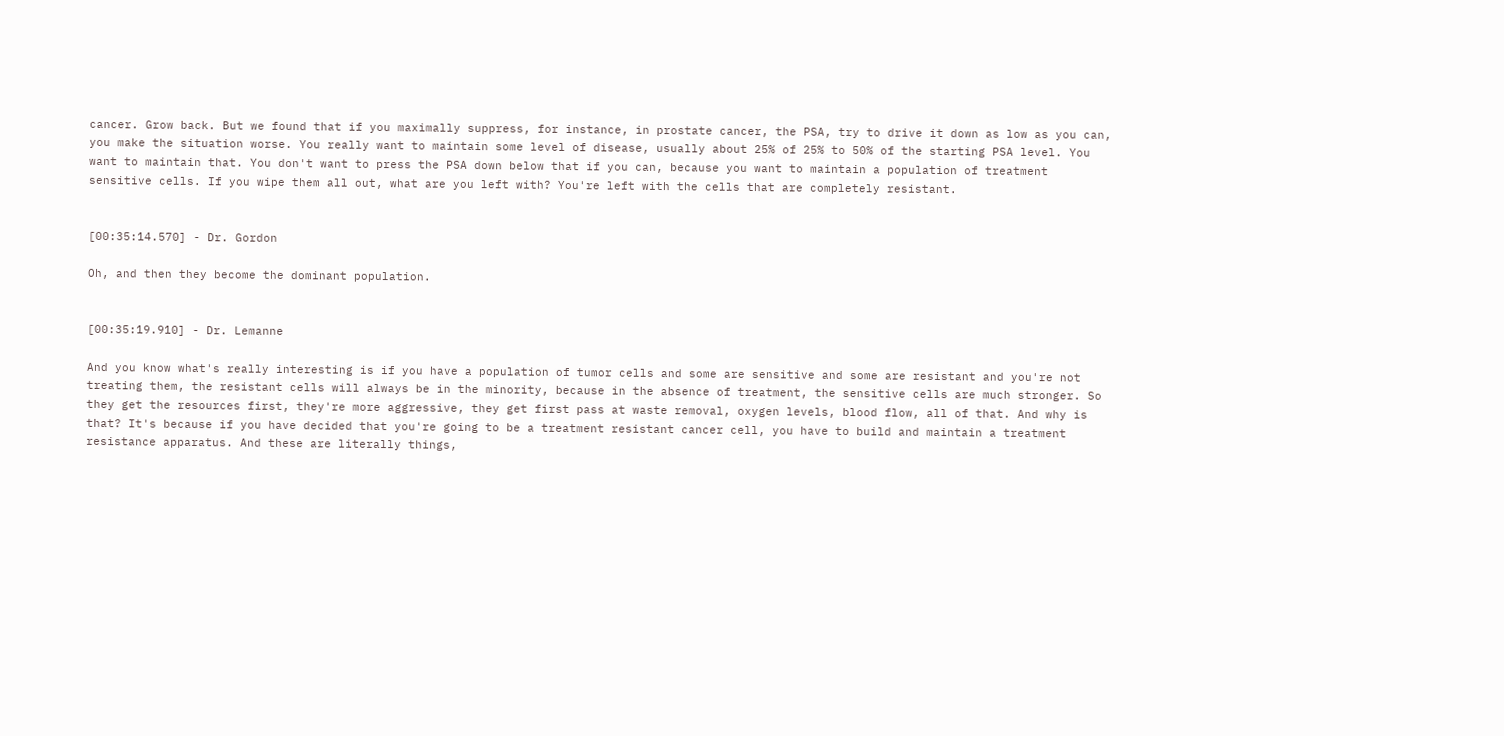cancer. Grow back. But we found that if you maximally suppress, for instance, in prostate cancer, the PSA, try to drive it down as low as you can, you make the situation worse. You really want to maintain some level of disease, usually about 25% of 25% to 50% of the starting PSA level. You want to maintain that. You don't want to press the PSA down below that if you can, because you want to maintain a population of treatment sensitive cells. If you wipe them all out, what are you left with? You're left with the cells that are completely resistant.


[00:35:14.570] - Dr. Gordon

Oh, and then they become the dominant population.


[00:35:19.910] - Dr. Lemanne

And you know what's really interesting is if you have a population of tumor cells and some are sensitive and some are resistant and you're not treating them, the resistant cells will always be in the minority, because in the absence of treatment, the sensitive cells are much stronger. So they get the resources first, they're more aggressive, they get first pass at waste removal, oxygen levels, blood flow, all of that. And why is that? It's because if you have decided that you're going to be a treatment resistant cancer cell, you have to build and maintain a treatment resistance apparatus. And these are literally things,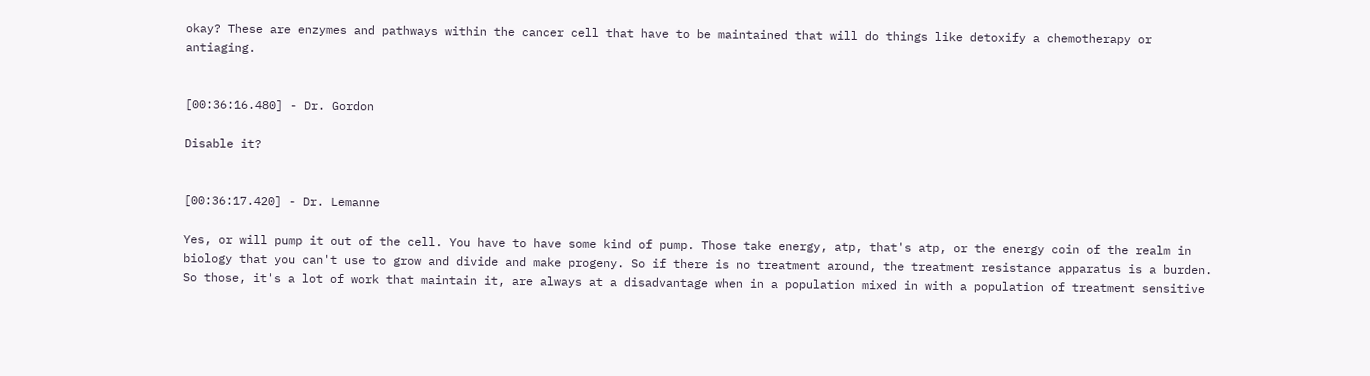okay? These are enzymes and pathways within the cancer cell that have to be maintained that will do things like detoxify a chemotherapy or antiaging.


[00:36:16.480] - Dr. Gordon

Disable it?


[00:36:17.420] - Dr. Lemanne

Yes, or will pump it out of the cell. You have to have some kind of pump. Those take energy, atp, that's atp, or the energy coin of the realm in biology that you can't use to grow and divide and make progeny. So if there is no treatment around, the treatment resistance apparatus is a burden. So those, it's a lot of work that maintain it, are always at a disadvantage when in a population mixed in with a population of treatment sensitive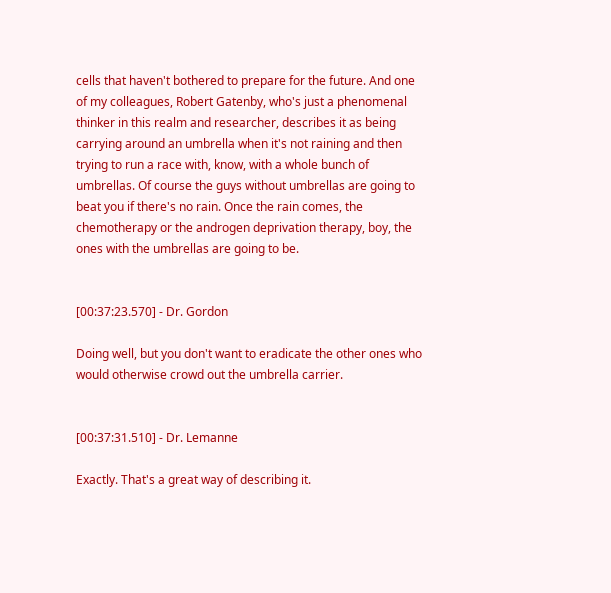cells that haven't bothered to prepare for the future. And one of my colleagues, Robert Gatenby, who's just a phenomenal thinker in this realm and researcher, describes it as being carrying around an umbrella when it's not raining and then trying to run a race with, know, with a whole bunch of umbrellas. Of course the guys without umbrellas are going to beat you if there's no rain. Once the rain comes, the chemotherapy or the androgen deprivation therapy, boy, the ones with the umbrellas are going to be.


[00:37:23.570] - Dr. Gordon

Doing well, but you don't want to eradicate the other ones who would otherwise crowd out the umbrella carrier.


[00:37:31.510] - Dr. Lemanne

Exactly. That's a great way of describing it.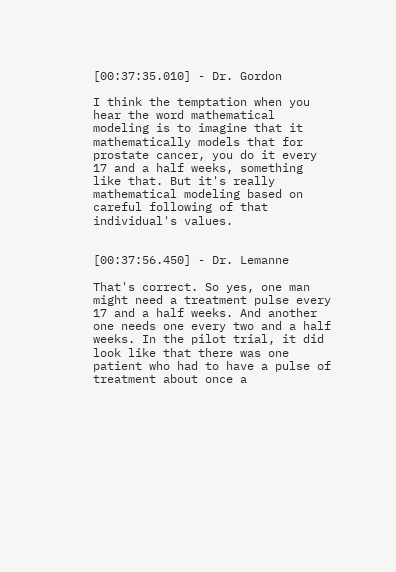[00:37:35.010] - Dr. Gordon

I think the temptation when you hear the word mathematical modeling is to imagine that it mathematically models that for prostate cancer, you do it every 17 and a half weeks, something like that. But it's really mathematical modeling based on careful following of that individual's values.


[00:37:56.450] - Dr. Lemanne

That's correct. So yes, one man might need a treatment pulse every 17 and a half weeks. And another one needs one every two and a half weeks. In the pilot trial, it did look like that there was one patient who had to have a pulse of treatment about once a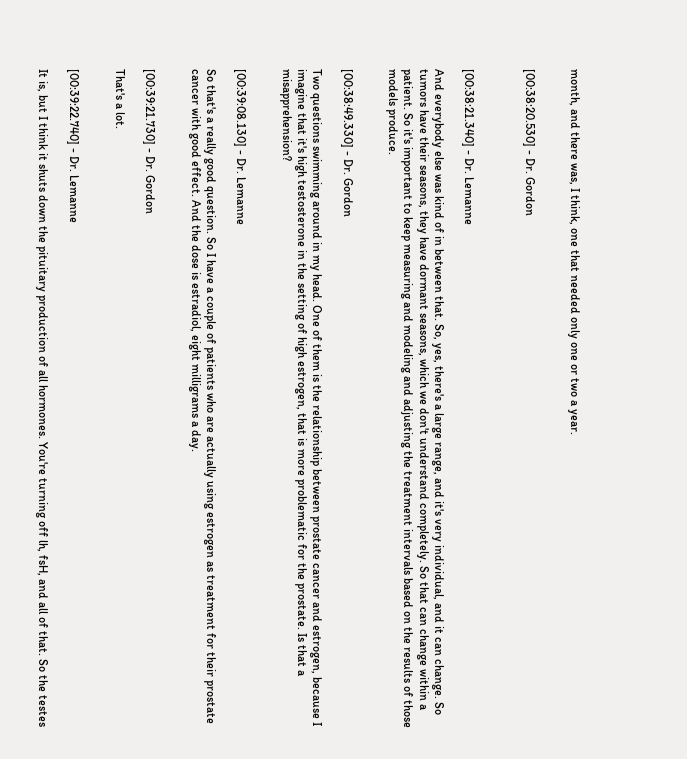month, and there was, I think, one that needed only one or two a year.


[00:38:20.530] - Dr. Gordon



[00:38:21.340] - Dr. Lemanne

And everybody else was kind of in between that. So, yes, there's a large range, and it's very individual, and it can change. So tumors have their seasons, they have dormant seasons, which we don't understand completely. So that can change within a patient. So it's important to keep measuring and modeling and adjusting the treatment intervals based on the results of those models produce.


[00:38:49.330] - Dr. Gordon

Two questions swimming around in my head. One of them is the relationship between prostate cancer and estrogen, because I imagine that it's high testosterone in the setting of high estrogen, that is more problematic for the prostate. Is that a misapprehension?


[00:39:08.130] - Dr. Lemanne

So that's a really good question. So I have a couple of patients who are actually using estrogen as treatment for their prostate cancer with good effect. And the dose is estradiol, eight milligrams a day.


[00:39:21.730] - Dr. Gordon

That's a lot.


[00:39:22.740] - Dr. Lemanne

It is, but I think it shuts down the pituitary production of all hormones. You're turning off lh, fsH, and all of that. So the testes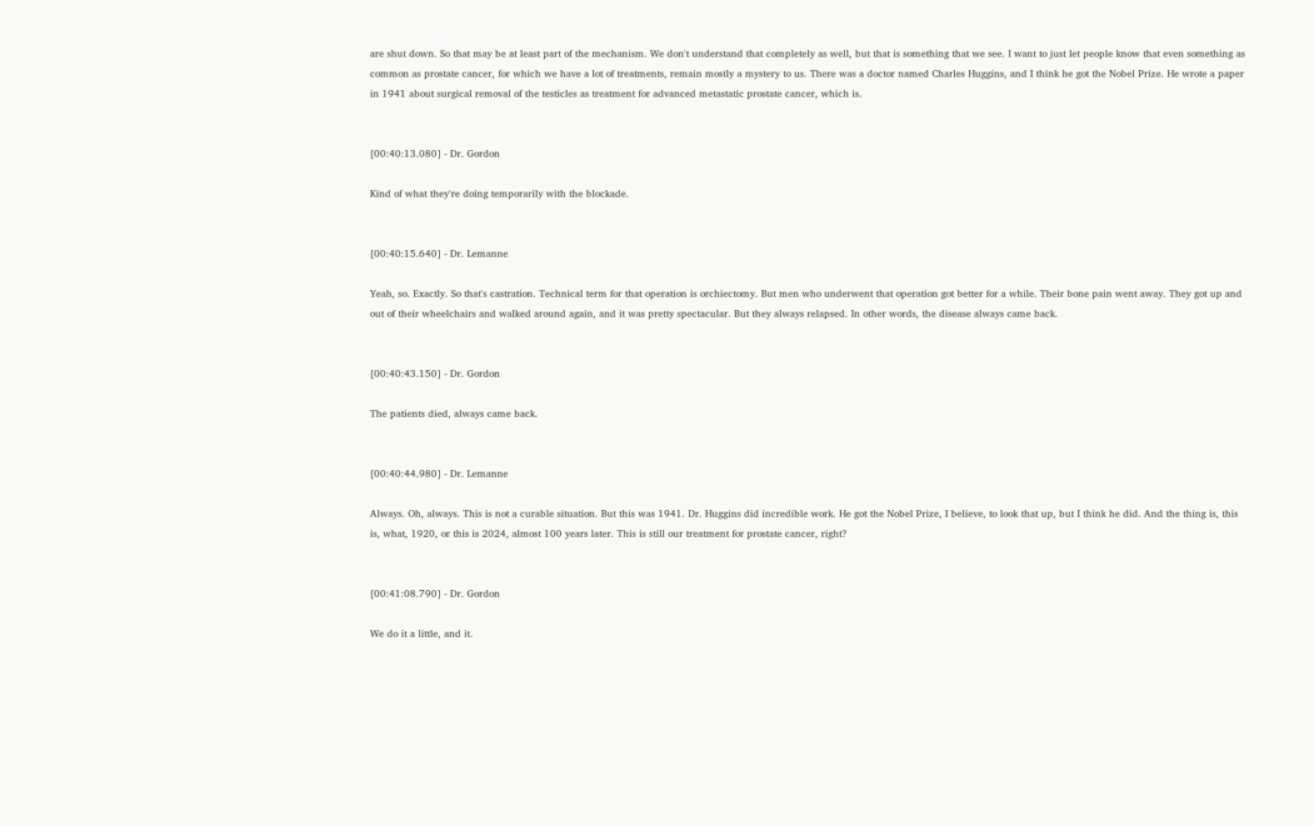are shut down. So that may be at least part of the mechanism. We don't understand that completely as well, but that is something that we see. I want to just let people know that even something as common as prostate cancer, for which we have a lot of treatments, remain mostly a mystery to us. There was a doctor named Charles Huggins, and I think he got the Nobel Prize. He wrote a paper in 1941 about surgical removal of the testicles as treatment for advanced metastatic prostate cancer, which is.


[00:40:13.080] - Dr. Gordon

Kind of what they're doing temporarily with the blockade.


[00:40:15.640] - Dr. Lemanne

Yeah, so. Exactly. So that's castration. Technical term for that operation is orchiectomy. But men who underwent that operation got better for a while. Their bone pain went away. They got up and out of their wheelchairs and walked around again, and it was pretty spectacular. But they always relapsed. In other words, the disease always came back.


[00:40:43.150] - Dr. Gordon

The patients died, always came back.


[00:40:44.980] - Dr. Lemanne

Always. Oh, always. This is not a curable situation. But this was 1941. Dr. Huggins did incredible work. He got the Nobel Prize, I believe, to look that up, but I think he did. And the thing is, this is, what, 1920, or this is 2024, almost 100 years later. This is still our treatment for prostate cancer, right?


[00:41:08.790] - Dr. Gordon

We do it a little, and it.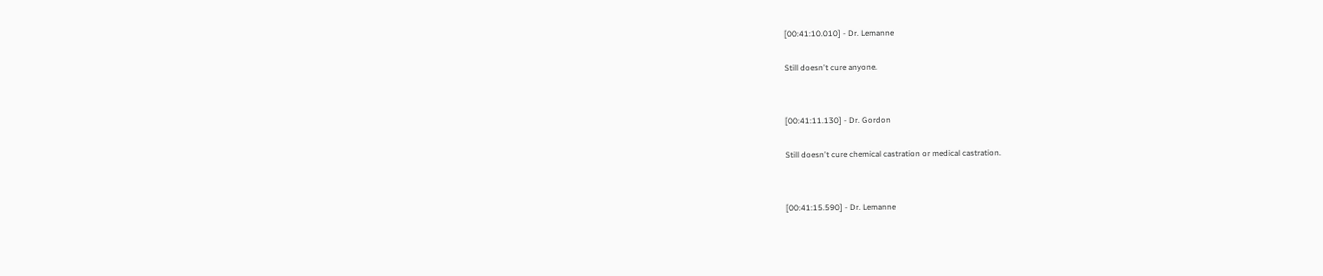[00:41:10.010] - Dr. Lemanne

Still doesn't cure anyone.


[00:41:11.130] - Dr. Gordon

Still doesn't cure chemical castration or medical castration.


[00:41:15.590] - Dr. Lemanne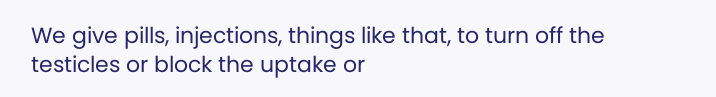We give pills, injections, things like that, to turn off the testicles or block the uptake or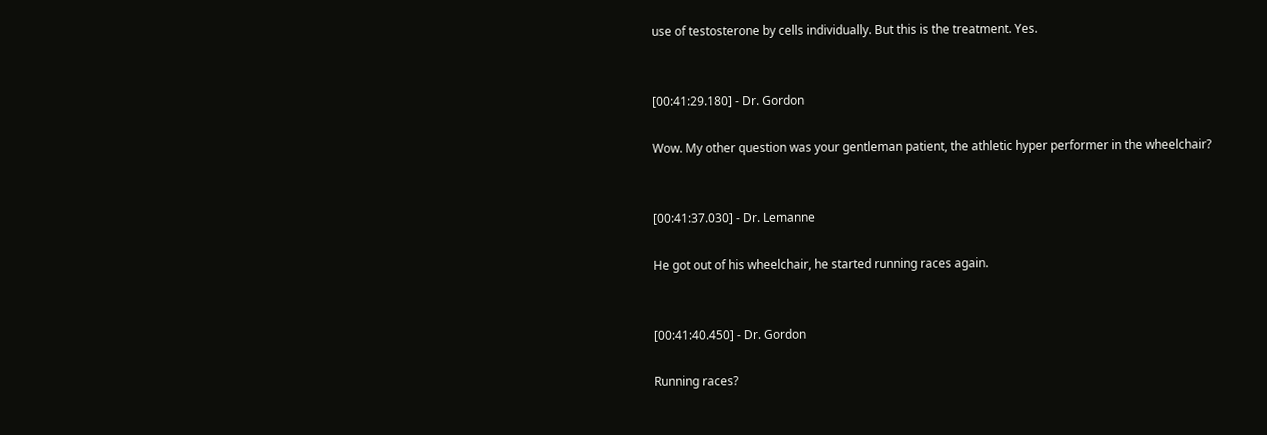use of testosterone by cells individually. But this is the treatment. Yes.


[00:41:29.180] - Dr. Gordon

Wow. My other question was your gentleman patient, the athletic hyper performer in the wheelchair?


[00:41:37.030] - Dr. Lemanne

He got out of his wheelchair, he started running races again.


[00:41:40.450] - Dr. Gordon

Running races?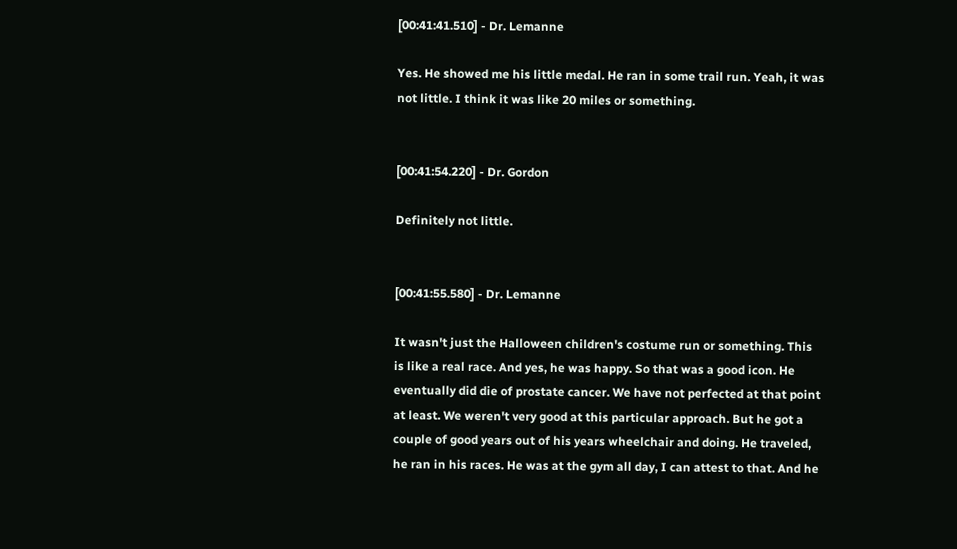[00:41:41.510] - Dr. Lemanne

Yes. He showed me his little medal. He ran in some trail run. Yeah, it was not little. I think it was like 20 miles or something.


[00:41:54.220] - Dr. Gordon

Definitely not little.


[00:41:55.580] - Dr. Lemanne

It wasn't just the Halloween children's costume run or something. This is like a real race. And yes, he was happy. So that was a good icon. He eventually did die of prostate cancer. We have not perfected at that point at least. We weren't very good at this particular approach. But he got a couple of good years out of his years wheelchair and doing. He traveled, he ran in his races. He was at the gym all day, I can attest to that. And he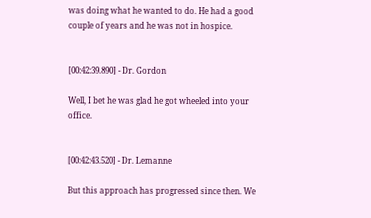was doing what he wanted to do. He had a good couple of years and he was not in hospice.


[00:42:39.890] - Dr. Gordon

Well, I bet he was glad he got wheeled into your office.


[00:42:43.520] - Dr. Lemanne

But this approach has progressed since then. We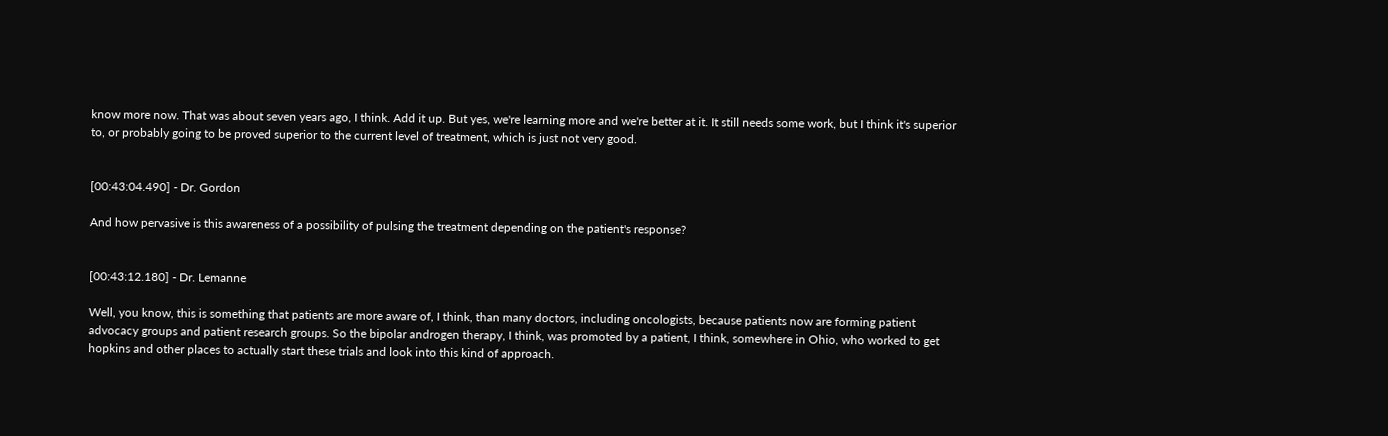know more now. That was about seven years ago, I think. Add it up. But yes, we're learning more and we're better at it. It still needs some work, but I think it's superior to, or probably going to be proved superior to the current level of treatment, which is just not very good.


[00:43:04.490] - Dr. Gordon

And how pervasive is this awareness of a possibility of pulsing the treatment depending on the patient's response?


[00:43:12.180] - Dr. Lemanne

Well, you know, this is something that patients are more aware of, I think, than many doctors, including oncologists, because patients now are forming patient advocacy groups and patient research groups. So the bipolar androgen therapy, I think, was promoted by a patient, I think, somewhere in Ohio, who worked to get hopkins and other places to actually start these trials and look into this kind of approach.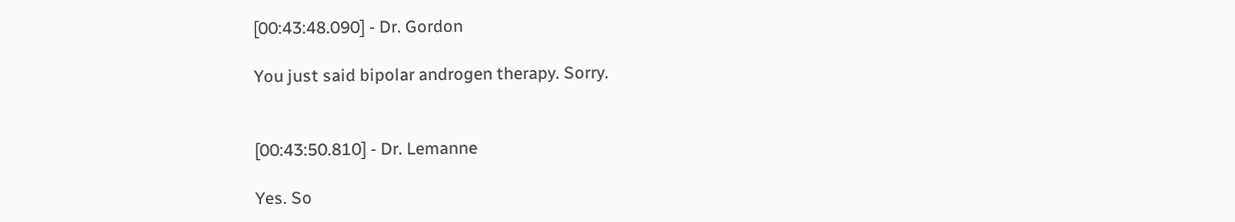[00:43:48.090] - Dr. Gordon

You just said bipolar androgen therapy. Sorry.


[00:43:50.810] - Dr. Lemanne

Yes. So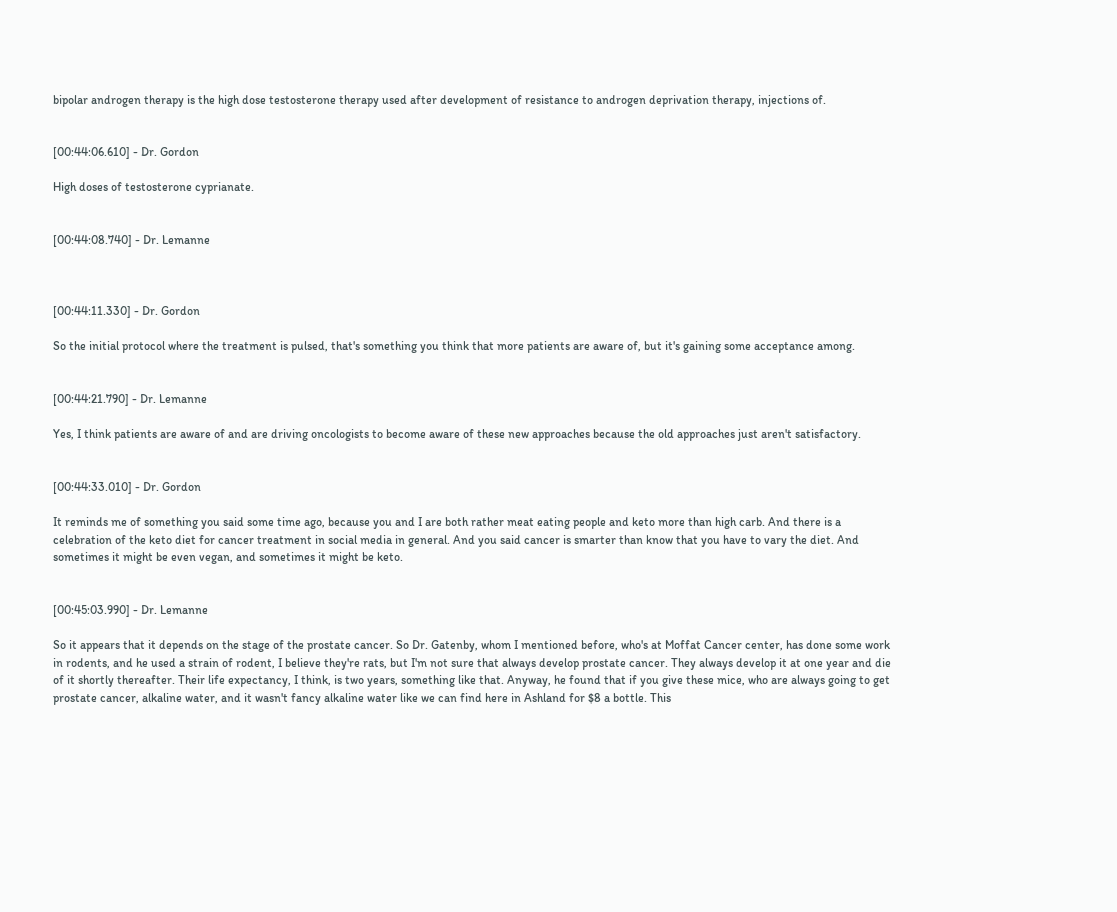bipolar androgen therapy is the high dose testosterone therapy used after development of resistance to androgen deprivation therapy, injections of.


[00:44:06.610] - Dr. Gordon

High doses of testosterone cyprianate.


[00:44:08.740] - Dr. Lemanne



[00:44:11.330] - Dr. Gordon

So the initial protocol where the treatment is pulsed, that's something you think that more patients are aware of, but it's gaining some acceptance among.


[00:44:21.790] - Dr. Lemanne

Yes, I think patients are aware of and are driving oncologists to become aware of these new approaches because the old approaches just aren't satisfactory.


[00:44:33.010] - Dr. Gordon

It reminds me of something you said some time ago, because you and I are both rather meat eating people and keto more than high carb. And there is a celebration of the keto diet for cancer treatment in social media in general. And you said cancer is smarter than know that you have to vary the diet. And sometimes it might be even vegan, and sometimes it might be keto.


[00:45:03.990] - Dr. Lemanne

So it appears that it depends on the stage of the prostate cancer. So Dr. Gatenby, whom I mentioned before, who's at Moffat Cancer center, has done some work in rodents, and he used a strain of rodent, I believe they're rats, but I'm not sure that always develop prostate cancer. They always develop it at one year and die of it shortly thereafter. Their life expectancy, I think, is two years, something like that. Anyway, he found that if you give these mice, who are always going to get prostate cancer, alkaline water, and it wasn't fancy alkaline water like we can find here in Ashland for $8 a bottle. This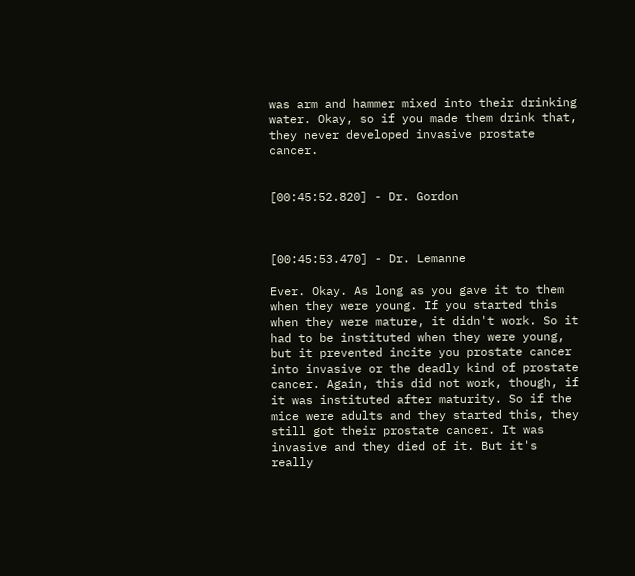was arm and hammer mixed into their drinking water. Okay, so if you made them drink that, they never developed invasive prostate cancer.


[00:45:52.820] - Dr. Gordon



[00:45:53.470] - Dr. Lemanne

Ever. Okay. As long as you gave it to them when they were young. If you started this when they were mature, it didn't work. So it had to be instituted when they were young, but it prevented incite you prostate cancer into invasive or the deadly kind of prostate cancer. Again, this did not work, though, if it was instituted after maturity. So if the mice were adults and they started this, they still got their prostate cancer. It was invasive and they died of it. But it's really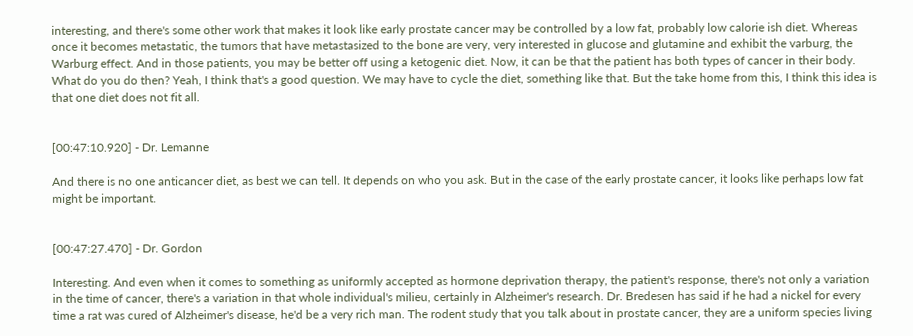interesting, and there's some other work that makes it look like early prostate cancer may be controlled by a low fat, probably low calorie ish diet. Whereas once it becomes metastatic, the tumors that have metastasized to the bone are very, very interested in glucose and glutamine and exhibit the varburg, the Warburg effect. And in those patients, you may be better off using a ketogenic diet. Now, it can be that the patient has both types of cancer in their body. What do you do then? Yeah, I think that's a good question. We may have to cycle the diet, something like that. But the take home from this, I think this idea is that one diet does not fit all.


[00:47:10.920] - Dr. Lemanne

And there is no one anticancer diet, as best we can tell. It depends on who you ask. But in the case of the early prostate cancer, it looks like perhaps low fat might be important.


[00:47:27.470] - Dr. Gordon

Interesting. And even when it comes to something as uniformly accepted as hormone deprivation therapy, the patient's response, there's not only a variation in the time of cancer, there's a variation in that whole individual's milieu, certainly in Alzheimer's research. Dr. Bredesen has said if he had a nickel for every time a rat was cured of Alzheimer's disease, he'd be a very rich man. The rodent study that you talk about in prostate cancer, they are a uniform species living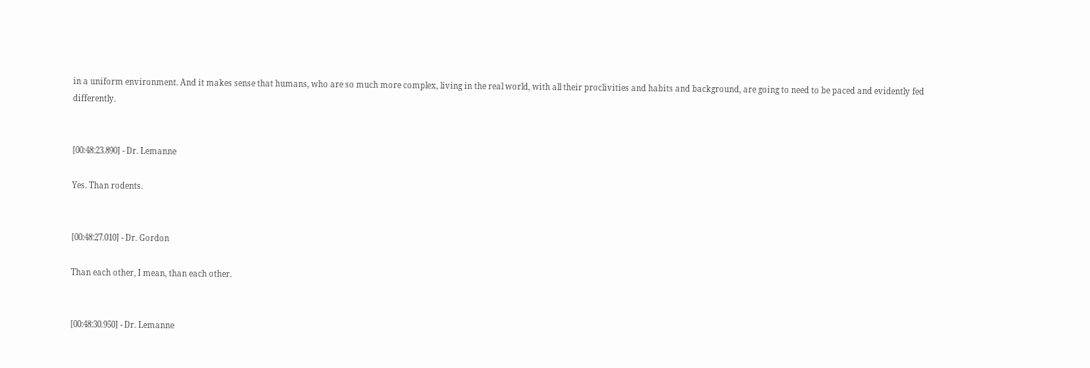in a uniform environment. And it makes sense that humans, who are so much more complex, living in the real world, with all their proclivities and habits and background, are going to need to be paced and evidently fed differently.


[00:48:23.890] - Dr. Lemanne

Yes. Than rodents.


[00:48:27.010] - Dr. Gordon

Than each other, I mean, than each other.


[00:48:30.950] - Dr. Lemanne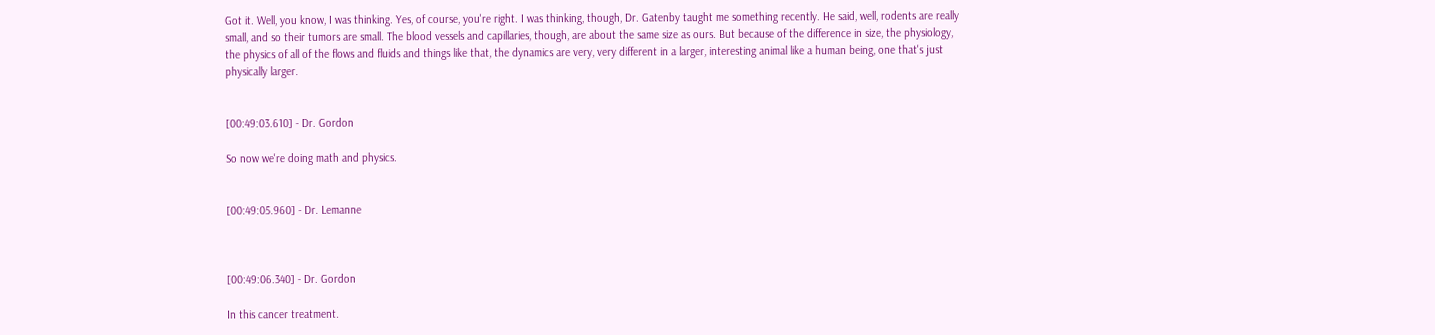Got it. Well, you know, I was thinking. Yes, of course, you're right. I was thinking, though, Dr. Gatenby taught me something recently. He said, well, rodents are really small, and so their tumors are small. The blood vessels and capillaries, though, are about the same size as ours. But because of the difference in size, the physiology, the physics of all of the flows and fluids and things like that, the dynamics are very, very different in a larger, interesting animal like a human being, one that's just physically larger.


[00:49:03.610] - Dr. Gordon

So now we're doing math and physics.


[00:49:05.960] - Dr. Lemanne



[00:49:06.340] - Dr. Gordon

In this cancer treatment.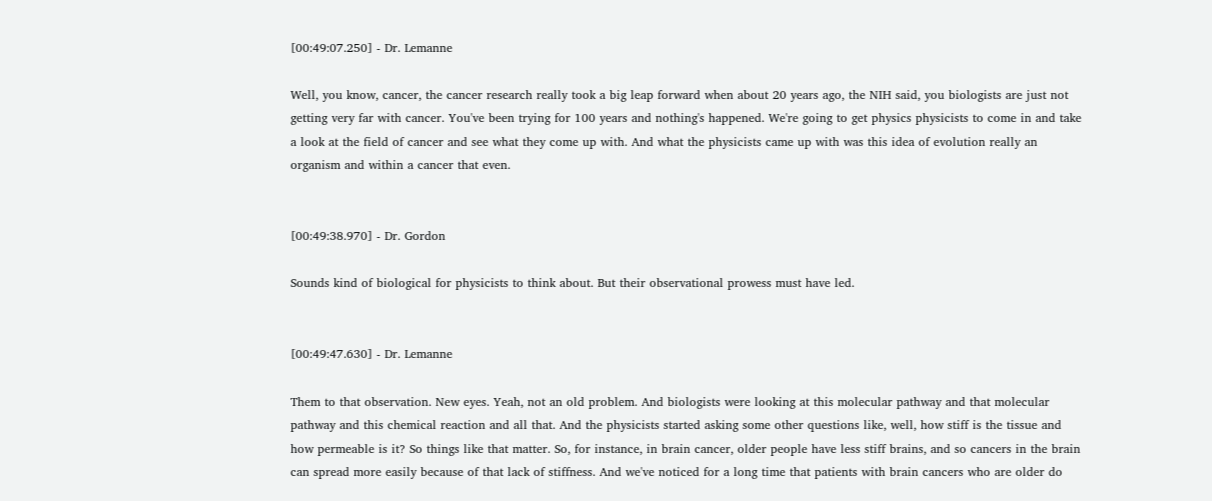[00:49:07.250] - Dr. Lemanne

Well, you know, cancer, the cancer research really took a big leap forward when about 20 years ago, the NIH said, you biologists are just not getting very far with cancer. You've been trying for 100 years and nothing's happened. We're going to get physics physicists to come in and take a look at the field of cancer and see what they come up with. And what the physicists came up with was this idea of evolution really an organism and within a cancer that even.


[00:49:38.970] - Dr. Gordon

Sounds kind of biological for physicists to think about. But their observational prowess must have led.


[00:49:47.630] - Dr. Lemanne

Them to that observation. New eyes. Yeah, not an old problem. And biologists were looking at this molecular pathway and that molecular pathway and this chemical reaction and all that. And the physicists started asking some other questions like, well, how stiff is the tissue and how permeable is it? So things like that matter. So, for instance, in brain cancer, older people have less stiff brains, and so cancers in the brain can spread more easily because of that lack of stiffness. And we've noticed for a long time that patients with brain cancers who are older do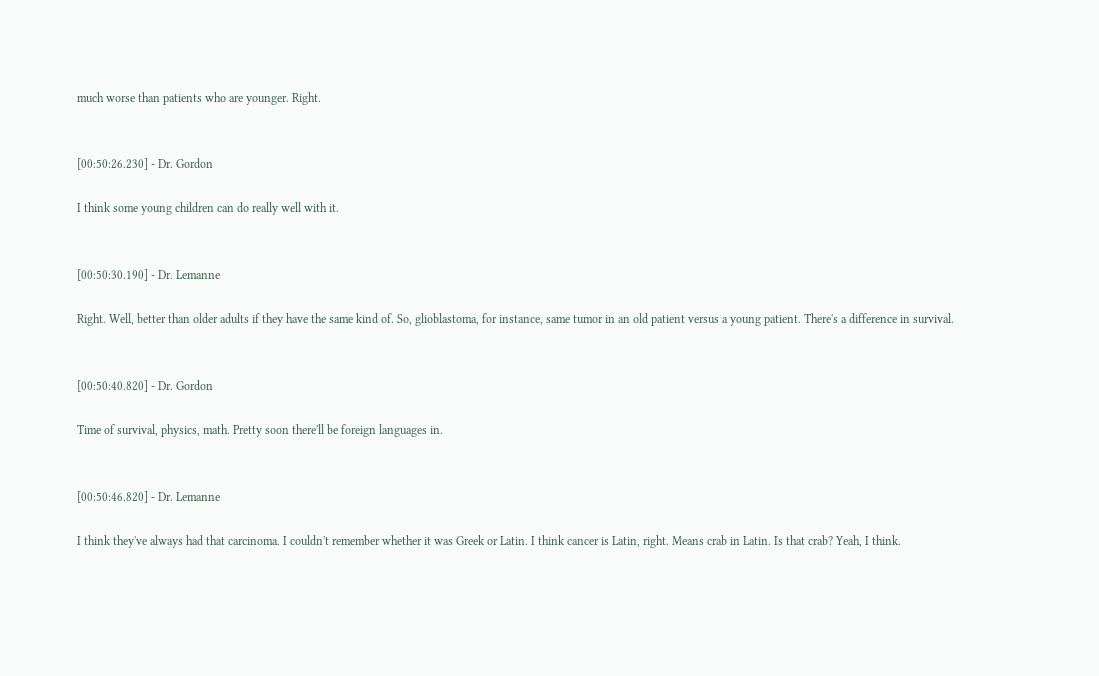much worse than patients who are younger. Right.


[00:50:26.230] - Dr. Gordon

I think some young children can do really well with it.


[00:50:30.190] - Dr. Lemanne

Right. Well, better than older adults if they have the same kind of. So, glioblastoma, for instance, same tumor in an old patient versus a young patient. There's a difference in survival.


[00:50:40.820] - Dr. Gordon

Time of survival, physics, math. Pretty soon there'll be foreign languages in.


[00:50:46.820] - Dr. Lemanne

I think they've always had that carcinoma. I couldn't remember whether it was Greek or Latin. I think cancer is Latin, right. Means crab in Latin. Is that crab? Yeah, I think.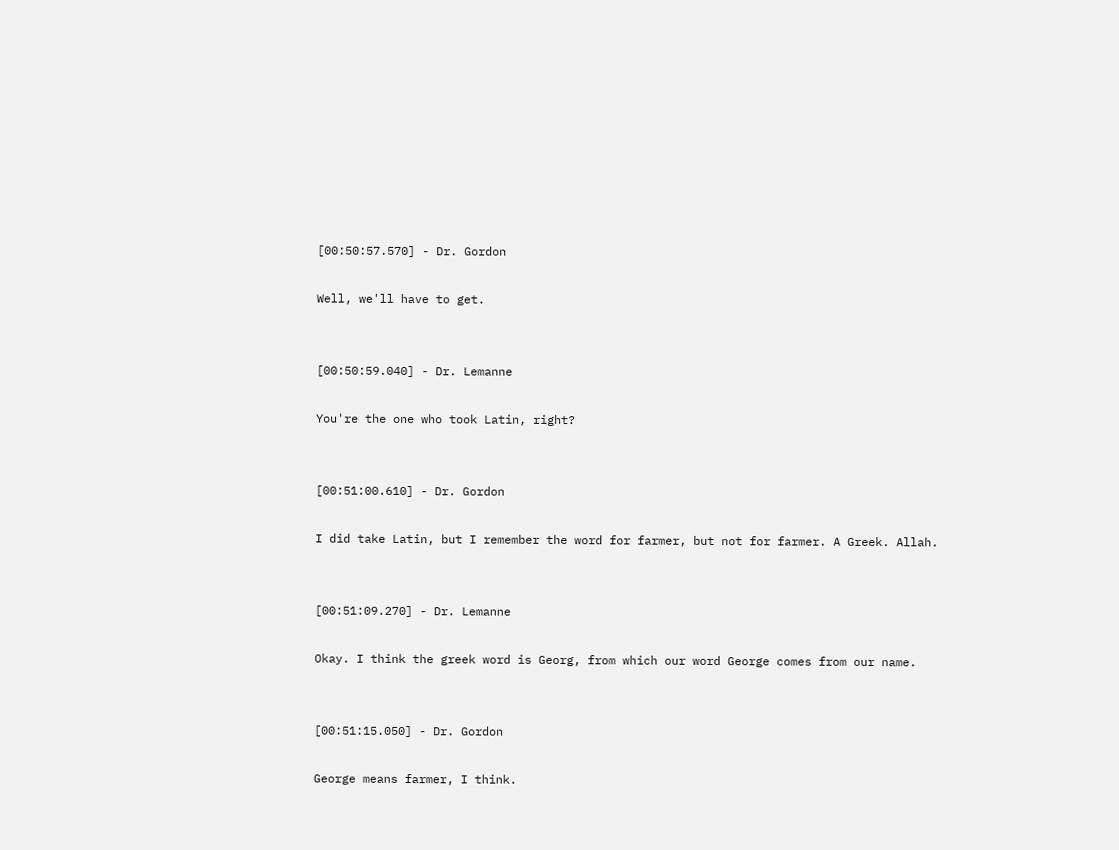[00:50:57.570] - Dr. Gordon

Well, we'll have to get.


[00:50:59.040] - Dr. Lemanne

You're the one who took Latin, right?


[00:51:00.610] - Dr. Gordon

I did take Latin, but I remember the word for farmer, but not for farmer. A Greek. Allah.


[00:51:09.270] - Dr. Lemanne

Okay. I think the greek word is Georg, from which our word George comes from our name.


[00:51:15.050] - Dr. Gordon

George means farmer, I think.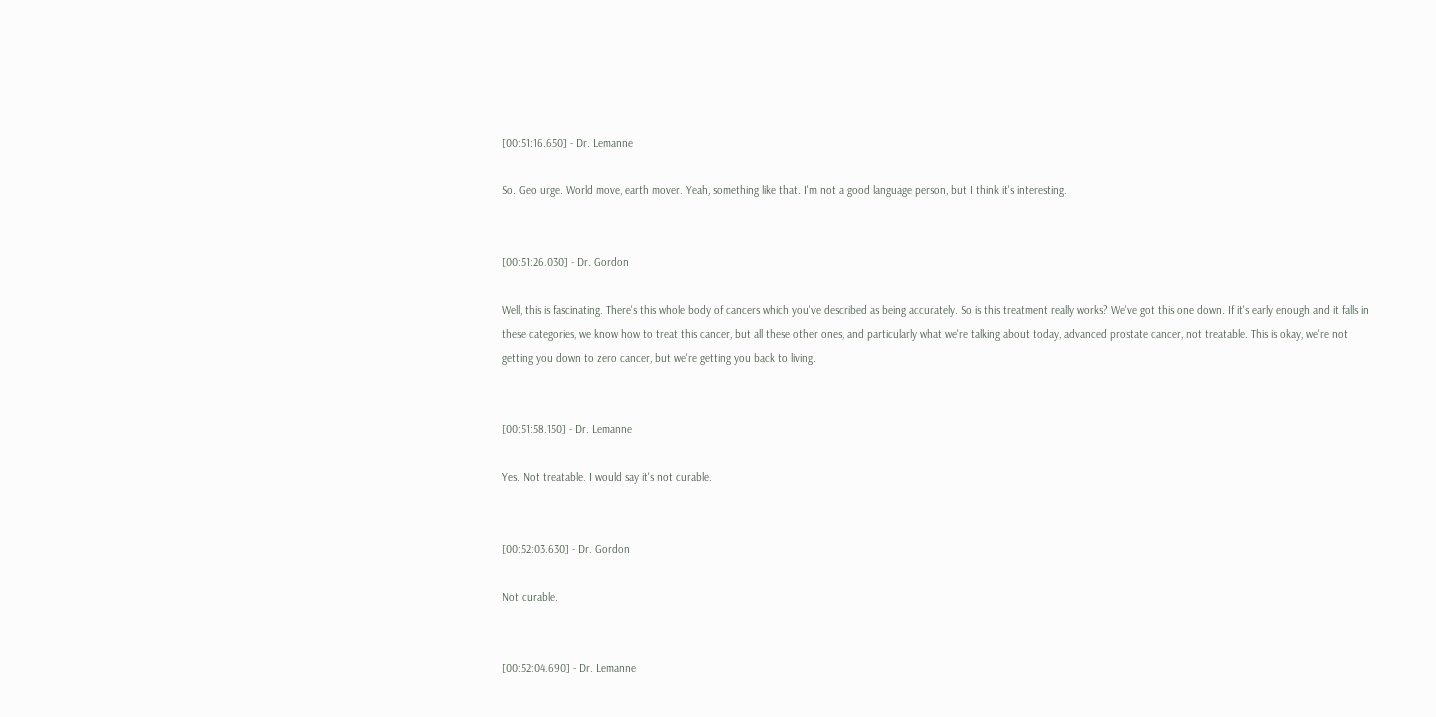[00:51:16.650] - Dr. Lemanne

So. Geo urge. World move, earth mover. Yeah, something like that. I'm not a good language person, but I think it's interesting.


[00:51:26.030] - Dr. Gordon

Well, this is fascinating. There's this whole body of cancers which you've described as being accurately. So is this treatment really works? We've got this one down. If it's early enough and it falls in these categories, we know how to treat this cancer, but all these other ones, and particularly what we're talking about today, advanced prostate cancer, not treatable. This is okay, we're not getting you down to zero cancer, but we're getting you back to living.


[00:51:58.150] - Dr. Lemanne

Yes. Not treatable. I would say it's not curable.


[00:52:03.630] - Dr. Gordon

Not curable.


[00:52:04.690] - Dr. Lemanne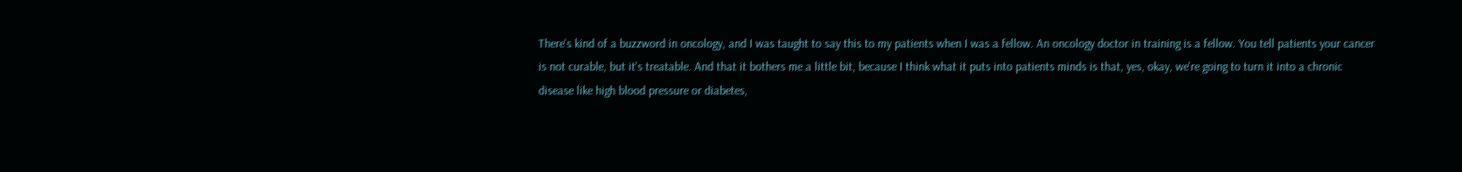There's kind of a buzzword in oncology, and I was taught to say this to my patients when I was a fellow. An oncology doctor in training is a fellow. You tell patients your cancer is not curable, but it's treatable. And that it bothers me a little bit, because I think what it puts into patients minds is that, yes, okay, we're going to turn it into a chronic disease like high blood pressure or diabetes,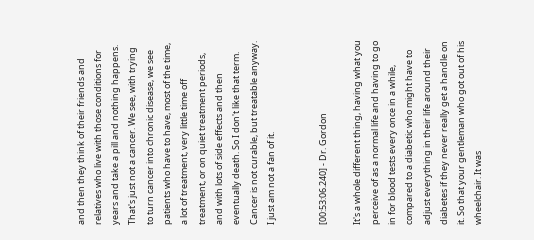and then they think of their friends and relatives who live with those conditions for years and take a pill and nothing happens. That's just not a cancer. We see, with trying to turn cancer into chronic disease, we see patients who have to have, most of the time, a lot of treatment, very little time off treatment, or on quiet treatment periods, and with lots of side effects and then eventually death. So I don't like that term. Cancer is not curable, but treatable anyway. I just am not a fan of it.


[00:53:06.240] - Dr. Gordon

It's a whole different thing, having what you perceive of as a normal life and having to go in for blood tests every once in a while, compared to a diabetic who might have to adjust everything in their life around their diabetes if they never really get a handle on it. So that your gentleman who got out of his wheelchair. It was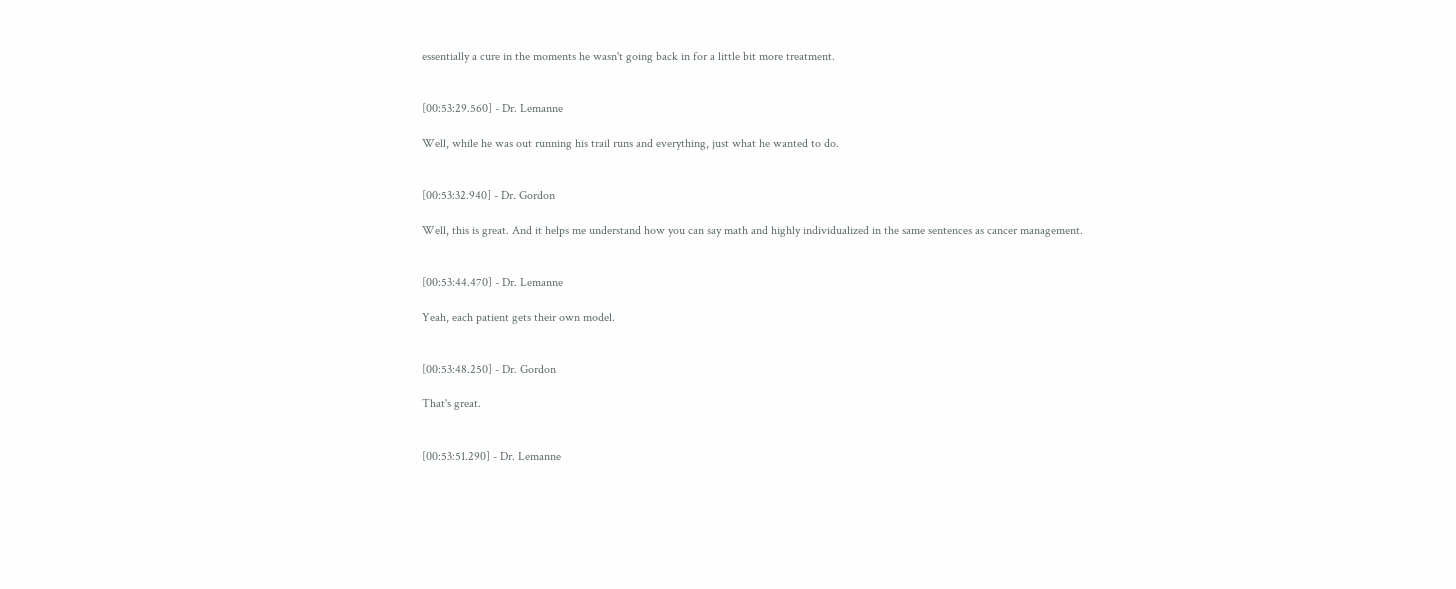essentially a cure in the moments he wasn't going back in for a little bit more treatment.


[00:53:29.560] - Dr. Lemanne

Well, while he was out running his trail runs and everything, just what he wanted to do.


[00:53:32.940] - Dr. Gordon

Well, this is great. And it helps me understand how you can say math and highly individualized in the same sentences as cancer management.


[00:53:44.470] - Dr. Lemanne

Yeah, each patient gets their own model.


[00:53:48.250] - Dr. Gordon

That's great.


[00:53:51.290] - Dr. Lemanne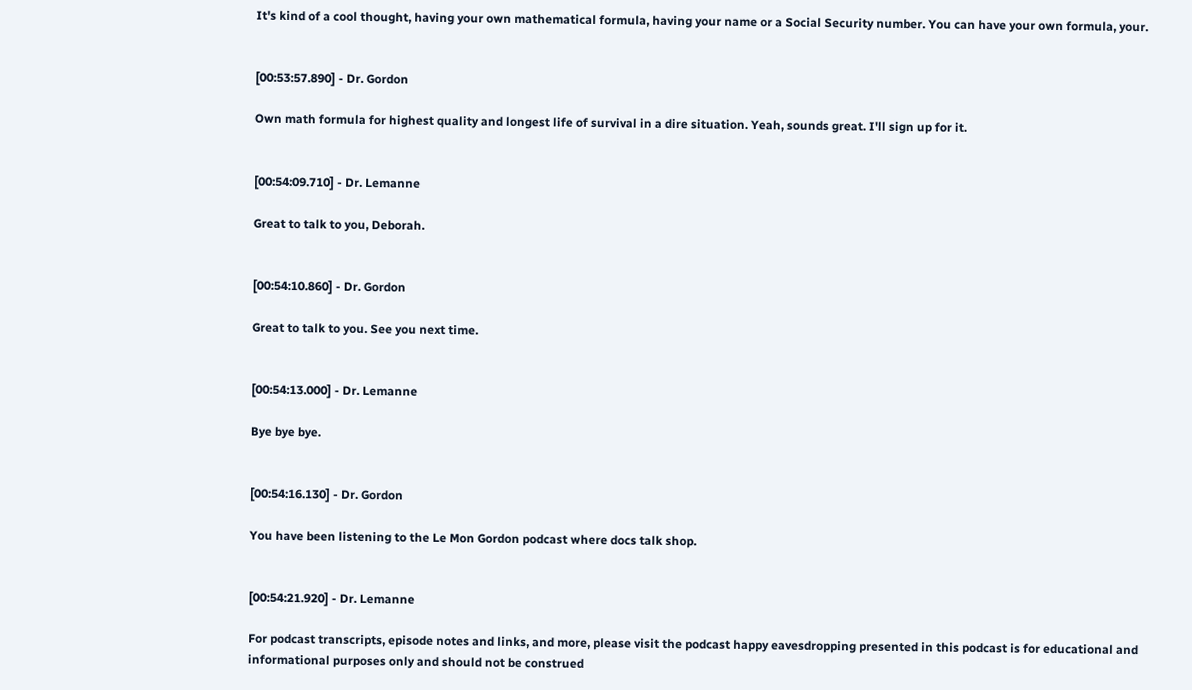It's kind of a cool thought, having your own mathematical formula, having your name or a Social Security number. You can have your own formula, your.


[00:53:57.890] - Dr. Gordon

Own math formula for highest quality and longest life of survival in a dire situation. Yeah, sounds great. I'll sign up for it.


[00:54:09.710] - Dr. Lemanne

Great to talk to you, Deborah.


[00:54:10.860] - Dr. Gordon

Great to talk to you. See you next time.


[00:54:13.000] - Dr. Lemanne

Bye bye bye.


[00:54:16.130] - Dr. Gordon

You have been listening to the Le Mon Gordon podcast where docs talk shop.


[00:54:21.920] - Dr. Lemanne

For podcast transcripts, episode notes and links, and more, please visit the podcast happy eavesdropping presented in this podcast is for educational and informational purposes only and should not be construed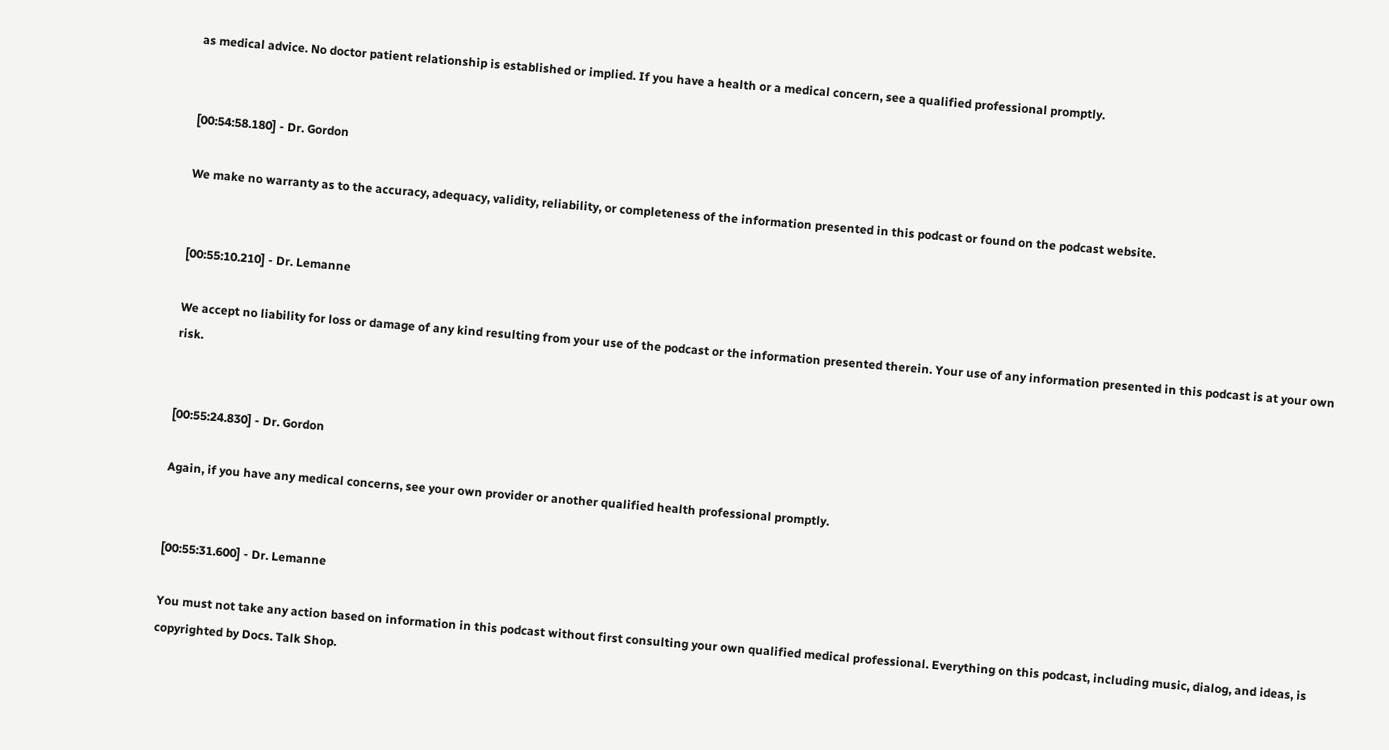as medical advice. No doctor patient relationship is established or implied. If you have a health or a medical concern, see a qualified professional promptly.


[00:54:58.180] - Dr. Gordon

We make no warranty as to the accuracy, adequacy, validity, reliability, or completeness of the information presented in this podcast or found on the podcast website.


[00:55:10.210] - Dr. Lemanne

We accept no liability for loss or damage of any kind resulting from your use of the podcast or the information presented therein. Your use of any information presented in this podcast is at your own risk.


[00:55:24.830] - Dr. Gordon

Again, if you have any medical concerns, see your own provider or another qualified health professional promptly.


[00:55:31.600] - Dr. Lemanne

You must not take any action based on information in this podcast without first consulting your own qualified medical professional. Everything on this podcast, including music, dialog, and ideas, is copyrighted by Docs. Talk Shop.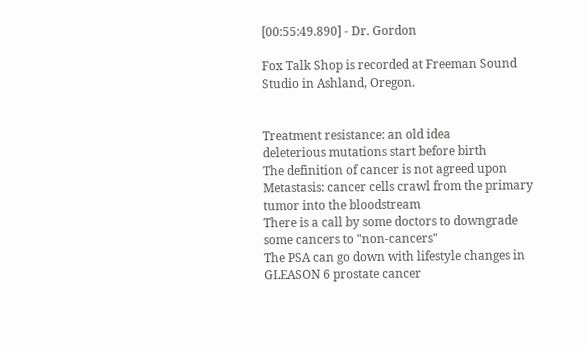[00:55:49.890] - Dr. Gordon

Fox Talk Shop is recorded at Freeman Sound Studio in Ashland, Oregon.


Treatment resistance: an old idea
deleterious mutations start before birth
The definition of cancer is not agreed upon
Metastasis: cancer cells crawl from the primary tumor into the bloodstream
There is a call by some doctors to downgrade some cancers to "non-cancers"
The PSA can go down with lifestyle changes in GLEASON 6 prostate cancer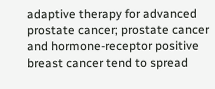adaptive therapy for advanced prostate cancer; prostate cancer and hormone-receptor positive breast cancer tend to spread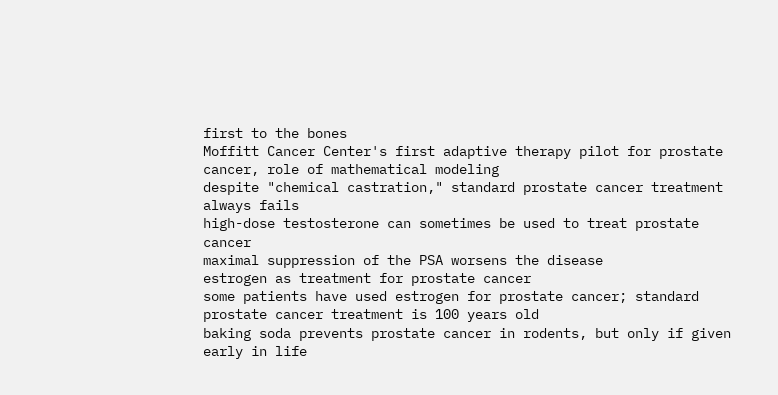first to the bones
Moffitt Cancer Center's first adaptive therapy pilot for prostate cancer, role of mathematical modeling
despite "chemical castration," standard prostate cancer treatment always fails
high-dose testosterone can sometimes be used to treat prostate cancer
maximal suppression of the PSA worsens the disease
estrogen as treatment for prostate cancer
some patients have used estrogen for prostate cancer; standard prostate cancer treatment is 100 years old
baking soda prevents prostate cancer in rodents, but only if given early in life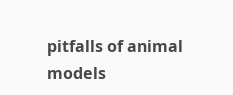pitfalls of animal models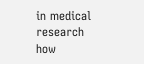in medical research
how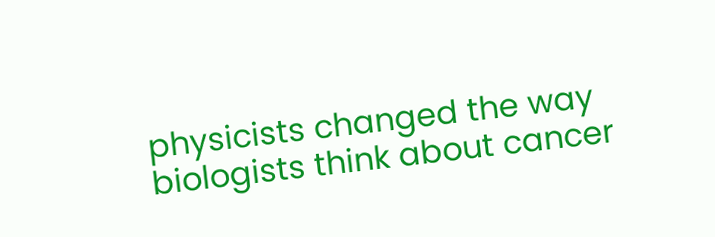physicists changed the way biologists think about cancer